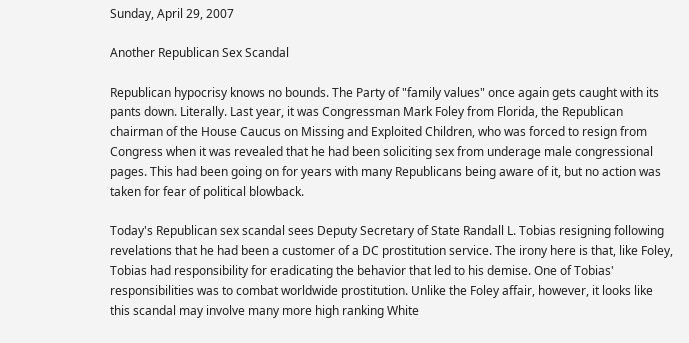Sunday, April 29, 2007

Another Republican Sex Scandal

Republican hypocrisy knows no bounds. The Party of "family values" once again gets caught with its pants down. Literally. Last year, it was Congressman Mark Foley from Florida, the Republican chairman of the House Caucus on Missing and Exploited Children, who was forced to resign from Congress when it was revealed that he had been soliciting sex from underage male congressional pages. This had been going on for years with many Republicans being aware of it, but no action was taken for fear of political blowback.

Today's Republican sex scandal sees Deputy Secretary of State Randall L. Tobias resigning following revelations that he had been a customer of a DC prostitution service. The irony here is that, like Foley, Tobias had responsibility for eradicating the behavior that led to his demise. One of Tobias' responsibilities was to combat worldwide prostitution. Unlike the Foley affair, however, it looks like this scandal may involve many more high ranking White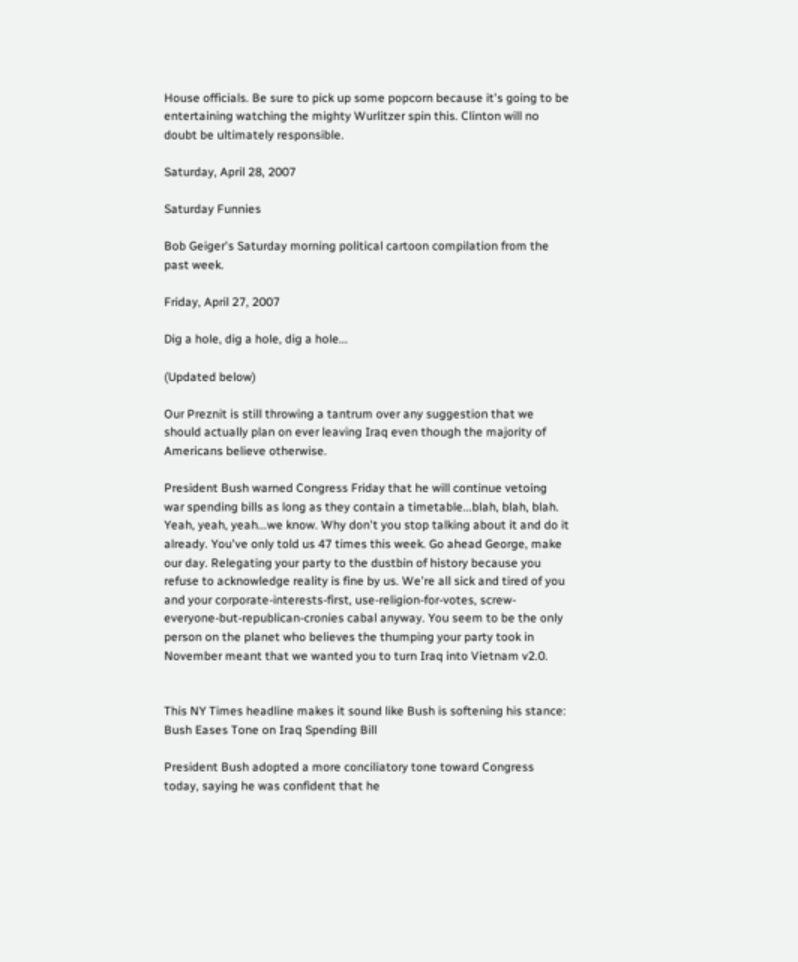House officials. Be sure to pick up some popcorn because it's going to be entertaining watching the mighty Wurlitzer spin this. Clinton will no doubt be ultimately responsible.

Saturday, April 28, 2007

Saturday Funnies

Bob Geiger's Saturday morning political cartoon compilation from the past week.

Friday, April 27, 2007

Dig a hole, dig a hole, dig a hole...

(Updated below)

Our Preznit is still throwing a tantrum over any suggestion that we should actually plan on ever leaving Iraq even though the majority of Americans believe otherwise.

President Bush warned Congress Friday that he will continue vetoing war spending bills as long as they contain a timetable...blah, blah, blah.
Yeah, yeah, yeah...we know. Why don't you stop talking about it and do it already. You've only told us 47 times this week. Go ahead George, make our day. Relegating your party to the dustbin of history because you refuse to acknowledge reality is fine by us. We're all sick and tired of you and your corporate-interests-first, use-religion-for-votes, screw-everyone-but-republican-cronies cabal anyway. You seem to be the only person on the planet who believes the thumping your party took in November meant that we wanted you to turn Iraq into Vietnam v2.0.


This NY Times headline makes it sound like Bush is softening his stance:
Bush Eases Tone on Iraq Spending Bill

President Bush adopted a more conciliatory tone toward Congress today, saying he was confident that he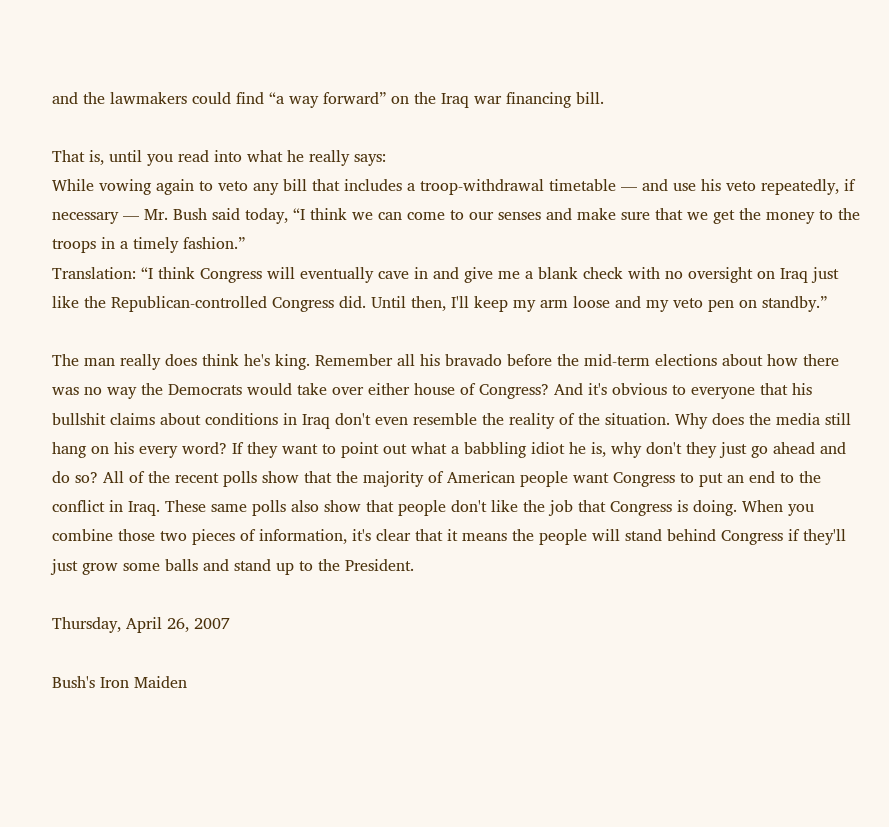and the lawmakers could find “a way forward” on the Iraq war financing bill.

That is, until you read into what he really says:
While vowing again to veto any bill that includes a troop-withdrawal timetable — and use his veto repeatedly, if necessary — Mr. Bush said today, “I think we can come to our senses and make sure that we get the money to the troops in a timely fashion.”
Translation: “I think Congress will eventually cave in and give me a blank check with no oversight on Iraq just like the Republican-controlled Congress did. Until then, I'll keep my arm loose and my veto pen on standby.”

The man really does think he's king. Remember all his bravado before the mid-term elections about how there was no way the Democrats would take over either house of Congress? And it's obvious to everyone that his bullshit claims about conditions in Iraq don't even resemble the reality of the situation. Why does the media still hang on his every word? If they want to point out what a babbling idiot he is, why don't they just go ahead and do so? All of the recent polls show that the majority of American people want Congress to put an end to the conflict in Iraq. These same polls also show that people don't like the job that Congress is doing. When you combine those two pieces of information, it's clear that it means the people will stand behind Congress if they'll just grow some balls and stand up to the President.

Thursday, April 26, 2007

Bush's Iron Maiden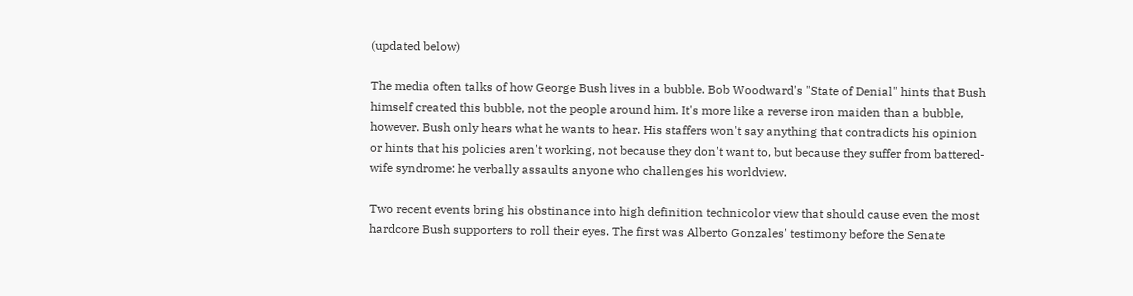(updated below)

The media often talks of how George Bush lives in a bubble. Bob Woodward's "State of Denial" hints that Bush himself created this bubble, not the people around him. It's more like a reverse iron maiden than a bubble, however. Bush only hears what he wants to hear. His staffers won't say anything that contradicts his opinion or hints that his policies aren't working, not because they don't want to, but because they suffer from battered-wife syndrome: he verbally assaults anyone who challenges his worldview.

Two recent events bring his obstinance into high definition technicolor view that should cause even the most hardcore Bush supporters to roll their eyes. The first was Alberto Gonzales' testimony before the Senate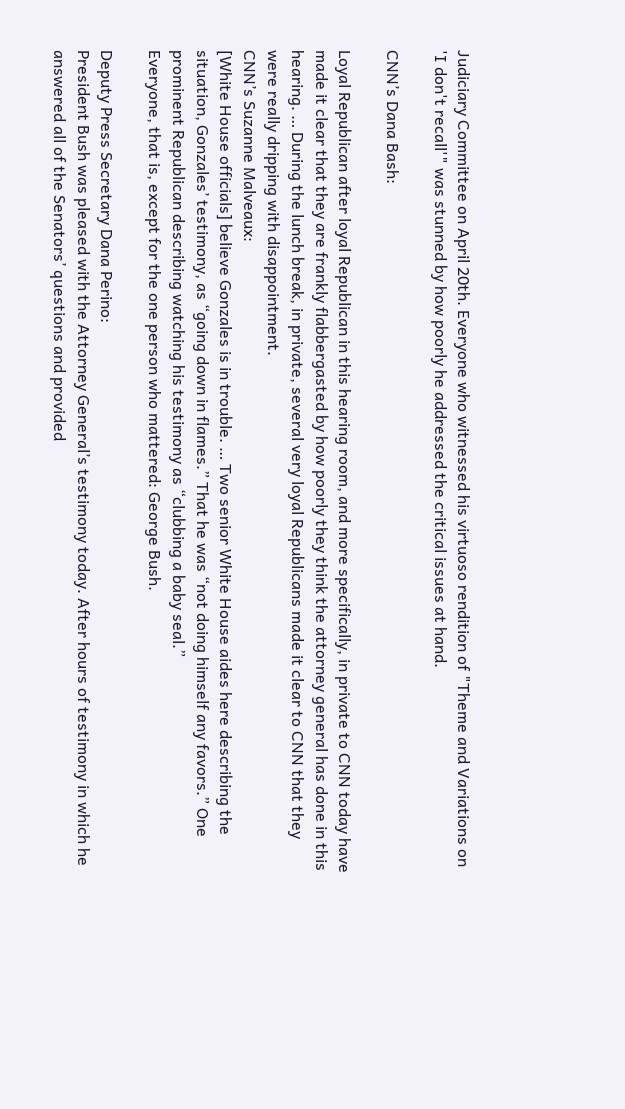Judiciary Committee on April 20th. Everyone who witnessed his virtuoso rendition of "Theme and Variations on 'I don't recall'" was stunned by how poorly he addressed the critical issues at hand.

CNN’s Dana Bash:

Loyal Republican after loyal Republican in this hearing room, and more specifically, in private to CNN today have made it clear that they are frankly flabbergasted by how poorly they think the attorney general has done in this hearing. … During the lunch break, in private, several very loyal Republicans made it clear to CNN that they were really dripping with disappointment.
CNN’s Suzanne Malveaux:
[White House officials] believe Gonzales is in trouble. … Two senior White House aides here describing the situation, Gonzales’ testimony, as “going down in flames.” That he was “not doing himself any favors.” One prominent Republican describing watching his testimony as “clubbing a baby seal.”
Everyone, that is, except for the one person who mattered: George Bush.

Deputy Press Secretary Dana Perino:
President Bush was pleased with the Attorney General’s testimony today. After hours of testimony in which he answered all of the Senators’ questions and provided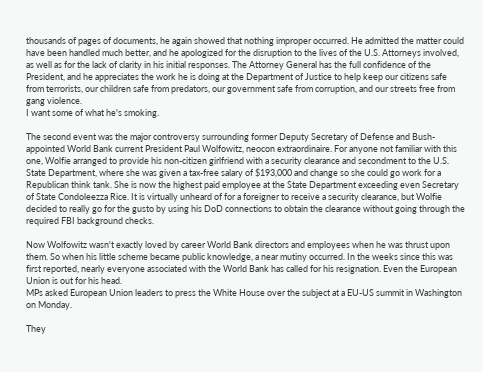thousands of pages of documents, he again showed that nothing improper occurred. He admitted the matter could have been handled much better, and he apologized for the disruption to the lives of the U.S. Attorneys involved, as well as for the lack of clarity in his initial responses. The Attorney General has the full confidence of the President, and he appreciates the work he is doing at the Department of Justice to help keep our citizens safe from terrorists, our children safe from predators, our government safe from corruption, and our streets free from gang violence.
I want some of what he's smoking.

The second event was the major controversy surrounding former Deputy Secretary of Defense and Bush-appointed World Bank current President Paul Wolfowitz, neocon extraordinaire. For anyone not familiar with this one, Wolfie arranged to provide his non-citizen girlfriend with a security clearance and secondment to the U.S. State Department, where she was given a tax-free salary of $193,000 and change so she could go work for a Republican think tank. She is now the highest paid employee at the State Department exceeding even Secretary of State Condoleezza Rice. It is virtually unheard of for a foreigner to receive a security clearance, but Wolfie decided to really go for the gusto by using his DoD connections to obtain the clearance without going through the required FBI background checks.

Now Wolfowitz wasn't exactly loved by career World Bank directors and employees when he was thrust upon them. So when his little scheme became public knowledge, a near mutiny occurred. In the weeks since this was first reported, nearly everyone associated with the World Bank has called for his resignation. Even the European Union is out for his head.
MPs asked European Union leaders to press the White House over the subject at a EU-US summit in Washington on Monday.

They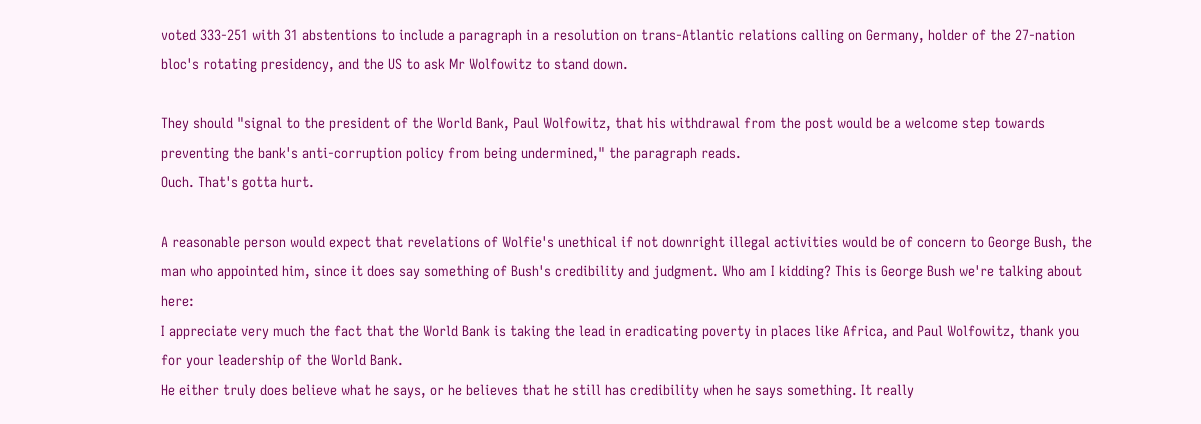voted 333-251 with 31 abstentions to include a paragraph in a resolution on trans-Atlantic relations calling on Germany, holder of the 27-nation bloc's rotating presidency, and the US to ask Mr Wolfowitz to stand down.

They should "signal to the president of the World Bank, Paul Wolfowitz, that his withdrawal from the post would be a welcome step towards preventing the bank's anti-corruption policy from being undermined," the paragraph reads.
Ouch. That's gotta hurt.

A reasonable person would expect that revelations of Wolfie's unethical if not downright illegal activities would be of concern to George Bush, the man who appointed him, since it does say something of Bush's credibility and judgment. Who am I kidding? This is George Bush we're talking about here:
I appreciate very much the fact that the World Bank is taking the lead in eradicating poverty in places like Africa, and Paul Wolfowitz, thank you for your leadership of the World Bank.
He either truly does believe what he says, or he believes that he still has credibility when he says something. It really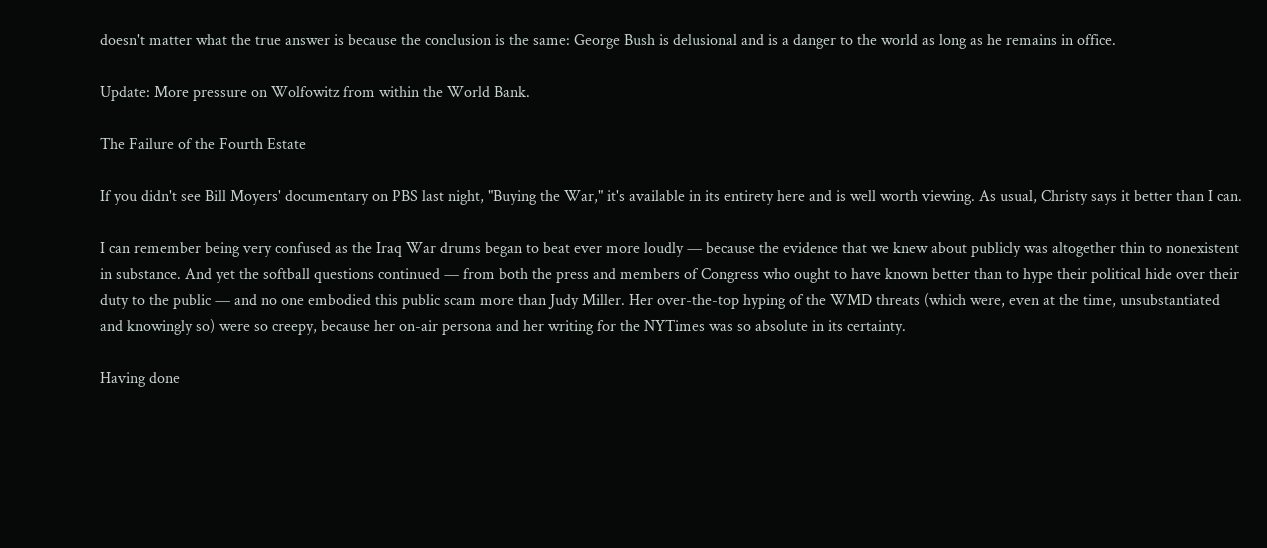doesn't matter what the true answer is because the conclusion is the same: George Bush is delusional and is a danger to the world as long as he remains in office.

Update: More pressure on Wolfowitz from within the World Bank.

The Failure of the Fourth Estate

If you didn't see Bill Moyers' documentary on PBS last night, "Buying the War," it's available in its entirety here and is well worth viewing. As usual, Christy says it better than I can.

I can remember being very confused as the Iraq War drums began to beat ever more loudly — because the evidence that we knew about publicly was altogether thin to nonexistent in substance. And yet the softball questions continued — from both the press and members of Congress who ought to have known better than to hype their political hide over their duty to the public — and no one embodied this public scam more than Judy Miller. Her over-the-top hyping of the WMD threats (which were, even at the time, unsubstantiated and knowingly so) were so creepy, because her on-air persona and her writing for the NYTimes was so absolute in its certainty.

Having done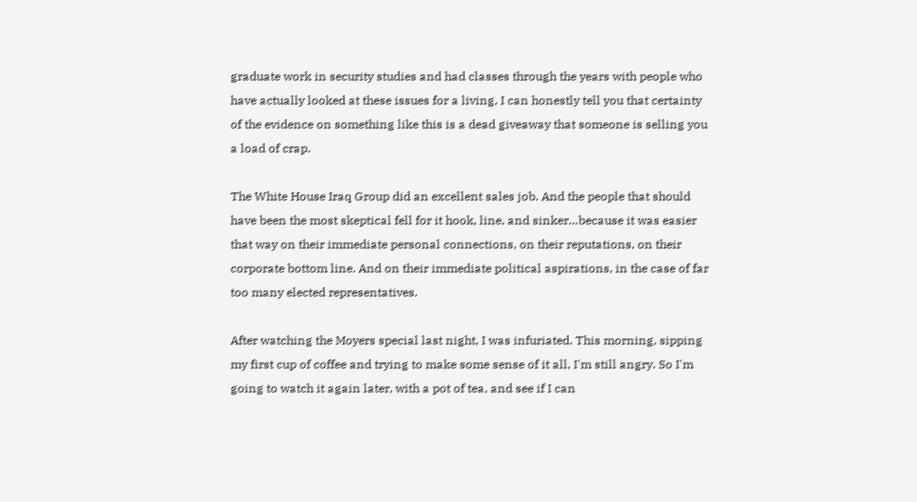graduate work in security studies and had classes through the years with people who have actually looked at these issues for a living, I can honestly tell you that certainty of the evidence on something like this is a dead giveaway that someone is selling you a load of crap.

The White House Iraq Group did an excellent sales job. And the people that should have been the most skeptical fell for it hook, line, and sinker…because it was easier that way on their immediate personal connections, on their reputations, on their corporate bottom line. And on their immediate political aspirations, in the case of far too many elected representatives.

After watching the Moyers special last night, I was infuriated. This morning, sipping my first cup of coffee and trying to make some sense of it all, I'm still angry. So I'm going to watch it again later, with a pot of tea, and see if I can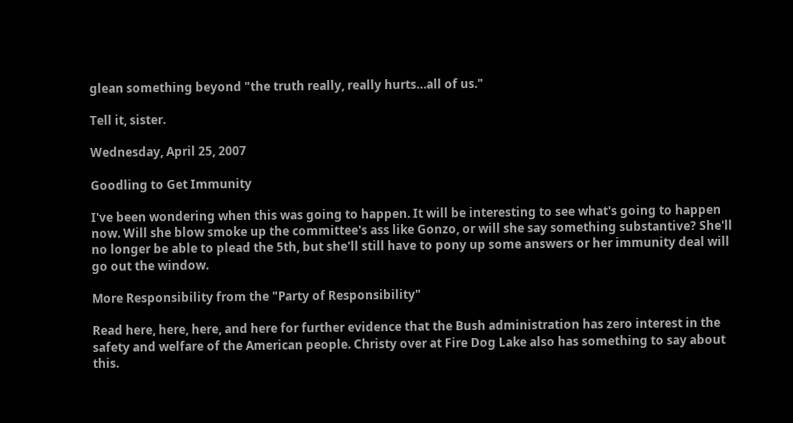glean something beyond "the truth really, really hurts…all of us."

Tell it, sister.

Wednesday, April 25, 2007

Goodling to Get Immunity

I've been wondering when this was going to happen. It will be interesting to see what's going to happen now. Will she blow smoke up the committee's ass like Gonzo, or will she say something substantive? She'll no longer be able to plead the 5th, but she'll still have to pony up some answers or her immunity deal will go out the window.

More Responsibility from the "Party of Responsibility"

Read here, here, here, and here for further evidence that the Bush administration has zero interest in the safety and welfare of the American people. Christy over at Fire Dog Lake also has something to say about this.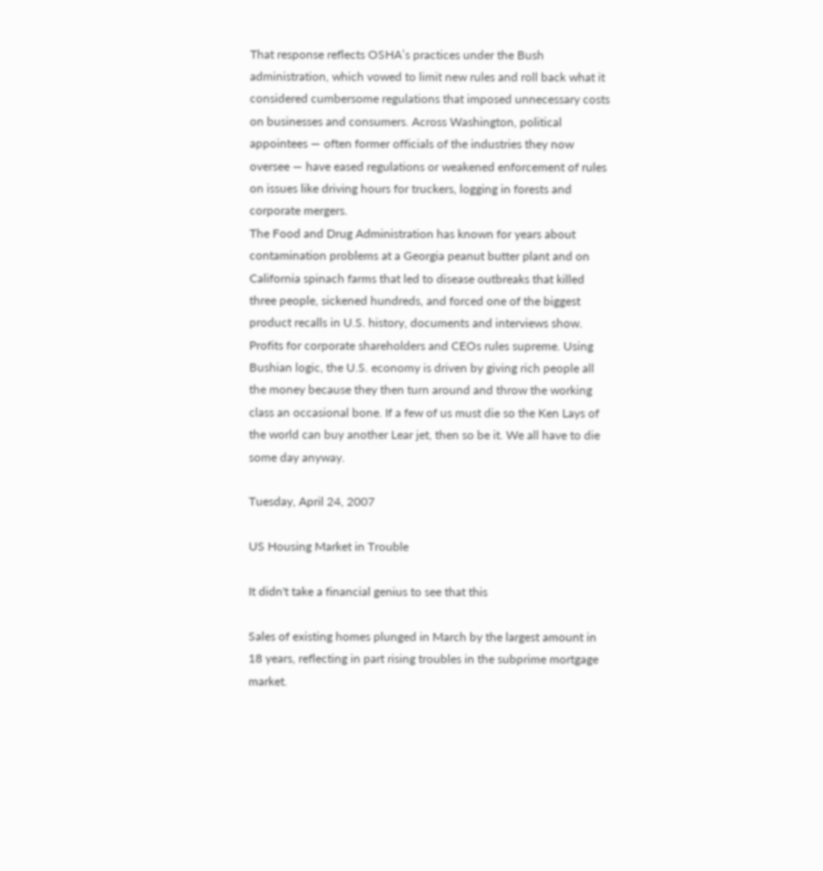That response reflects OSHA’s practices under the Bush administration, which vowed to limit new rules and roll back what it considered cumbersome regulations that imposed unnecessary costs on businesses and consumers. Across Washington, political appointees — often former officials of the industries they now oversee — have eased regulations or weakened enforcement of rules on issues like driving hours for truckers, logging in forests and corporate mergers.
The Food and Drug Administration has known for years about contamination problems at a Georgia peanut butter plant and on California spinach farms that led to disease outbreaks that killed three people, sickened hundreds, and forced one of the biggest product recalls in U.S. history, documents and interviews show.
Profits for corporate shareholders and CEOs rules supreme. Using Bushian logic, the U.S. economy is driven by giving rich people all the money because they then turn around and throw the working class an occasional bone. If a few of us must die so the Ken Lays of the world can buy another Lear jet, then so be it. We all have to die some day anyway.

Tuesday, April 24, 2007

US Housing Market in Trouble

It didn't take a financial genius to see that this

Sales of existing homes plunged in March by the largest amount in 18 years, reflecting in part rising troubles in the subprime mortgage market.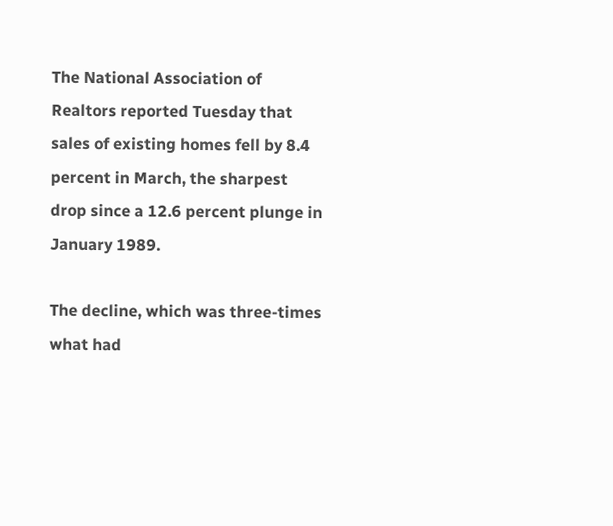The National Association of Realtors reported Tuesday that sales of existing homes fell by 8.4 percent in March, the sharpest drop since a 12.6 percent plunge in January 1989.

The decline, which was three-times what had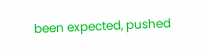been expected, pushed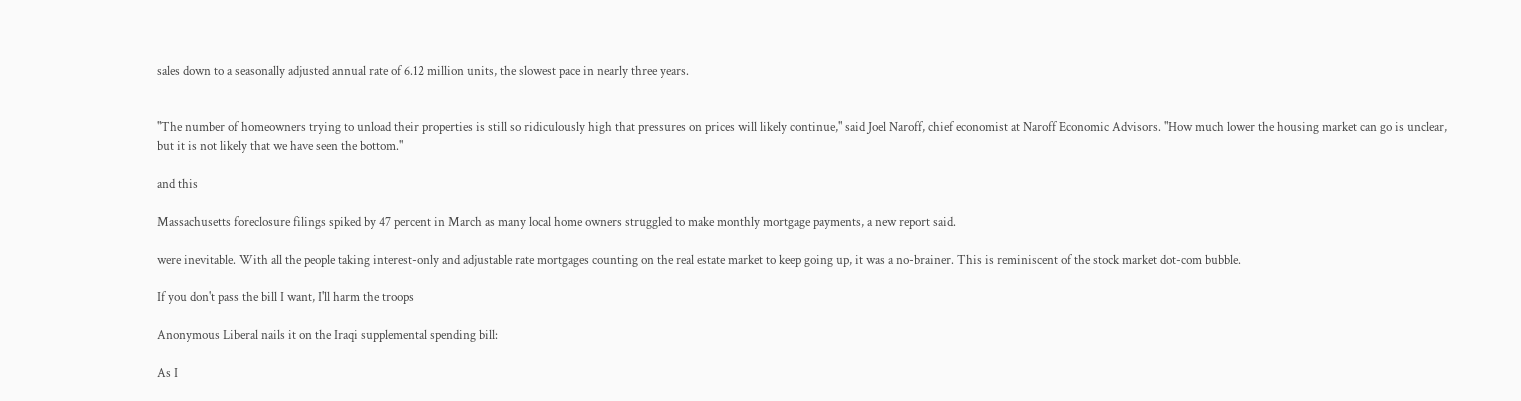sales down to a seasonally adjusted annual rate of 6.12 million units, the slowest pace in nearly three years.


"The number of homeowners trying to unload their properties is still so ridiculously high that pressures on prices will likely continue," said Joel Naroff, chief economist at Naroff Economic Advisors. "How much lower the housing market can go is unclear, but it is not likely that we have seen the bottom."

and this

Massachusetts foreclosure filings spiked by 47 percent in March as many local home owners struggled to make monthly mortgage payments, a new report said.

were inevitable. With all the people taking interest-only and adjustable rate mortgages counting on the real estate market to keep going up, it was a no-brainer. This is reminiscent of the stock market dot-com bubble.

If you don't pass the bill I want, I'll harm the troops

Anonymous Liberal nails it on the Iraqi supplemental spending bill:

As I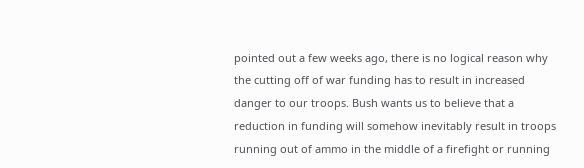pointed out a few weeks ago, there is no logical reason why the cutting off of war funding has to result in increased danger to our troops. Bush wants us to believe that a reduction in funding will somehow inevitably result in troops running out of ammo in the middle of a firefight or running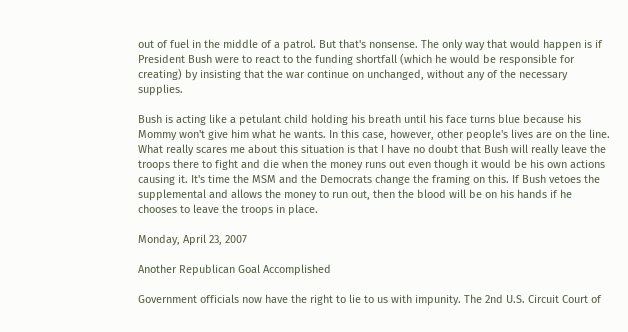out of fuel in the middle of a patrol. But that's nonsense. The only way that would happen is if President Bush were to react to the funding shortfall (which he would be responsible for creating) by insisting that the war continue on unchanged, without any of the necessary supplies.

Bush is acting like a petulant child holding his breath until his face turns blue because his Mommy won't give him what he wants. In this case, however, other people's lives are on the line. What really scares me about this situation is that I have no doubt that Bush will really leave the troops there to fight and die when the money runs out even though it would be his own actions causing it. It's time the MSM and the Democrats change the framing on this. If Bush vetoes the supplemental and allows the money to run out, then the blood will be on his hands if he chooses to leave the troops in place.

Monday, April 23, 2007

Another Republican Goal Accomplished

Government officials now have the right to lie to us with impunity. The 2nd U.S. Circuit Court of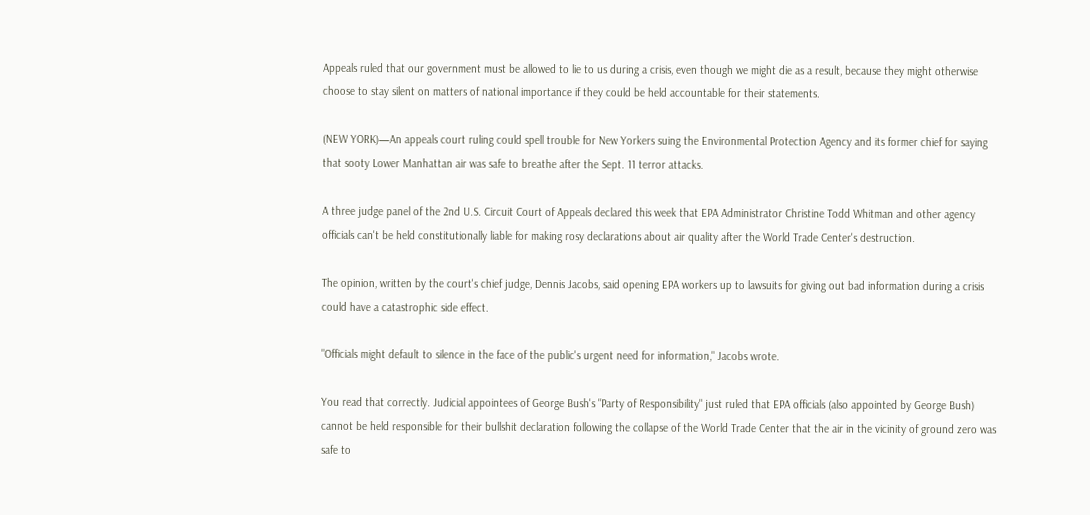Appeals ruled that our government must be allowed to lie to us during a crisis, even though we might die as a result, because they might otherwise choose to stay silent on matters of national importance if they could be held accountable for their statements.

(NEW YORK)—An appeals court ruling could spell trouble for New Yorkers suing the Environmental Protection Agency and its former chief for saying that sooty Lower Manhattan air was safe to breathe after the Sept. 11 terror attacks.

A three judge panel of the 2nd U.S. Circuit Court of Appeals declared this week that EPA Administrator Christine Todd Whitman and other agency officials can't be held constitutionally liable for making rosy declarations about air quality after the World Trade Center's destruction.

The opinion, written by the court's chief judge, Dennis Jacobs, said opening EPA workers up to lawsuits for giving out bad information during a crisis could have a catastrophic side effect.

"Officials might default to silence in the face of the public's urgent need for information," Jacobs wrote.

You read that correctly. Judicial appointees of George Bush's "Party of Responsibility" just ruled that EPA officials (also appointed by George Bush) cannot be held responsible for their bullshit declaration following the collapse of the World Trade Center that the air in the vicinity of ground zero was safe to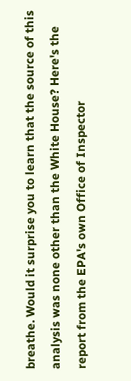breathe. Would it surprise you to learn that the source of this analysis was none other than the White House? Here's the report from the EPA's own Office of Inspector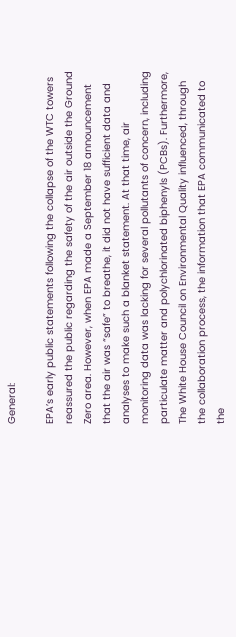General:

EPA’s early public statements following the collapse of the WTC towers reassured the public regarding the safety of the air outside the Ground Zero area. However, when EPA made a September 18 announcement that the air was “safe” to breathe, it did not have sufficient data and analyses to make such a blanket statement. At that time, air monitoring data was lacking for several pollutants of concern, including particulate matter and polychlorinated biphenyls (PCBs). Furthermore, The White House Council on Environmental Quality influenced, through the collaboration process, the information that EPA communicated to the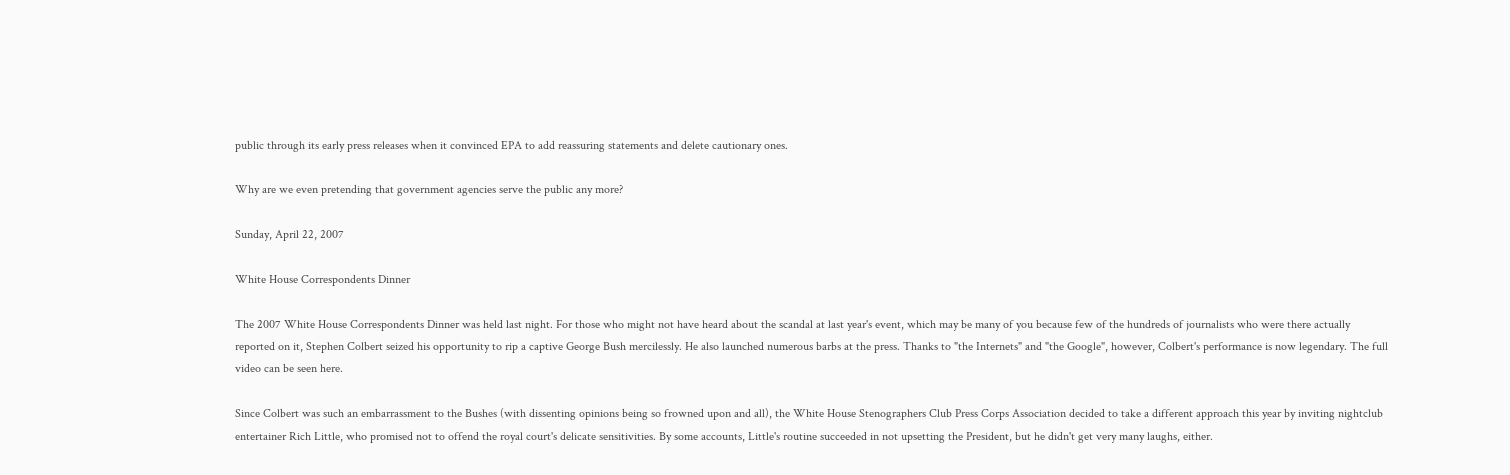public through its early press releases when it convinced EPA to add reassuring statements and delete cautionary ones.

Why are we even pretending that government agencies serve the public any more?

Sunday, April 22, 2007

White House Correspondents Dinner

The 2007 White House Correspondents Dinner was held last night. For those who might not have heard about the scandal at last year's event, which may be many of you because few of the hundreds of journalists who were there actually reported on it, Stephen Colbert seized his opportunity to rip a captive George Bush mercilessly. He also launched numerous barbs at the press. Thanks to "the Internets" and "the Google", however, Colbert's performance is now legendary. The full video can be seen here.

Since Colbert was such an embarrassment to the Bushes (with dissenting opinions being so frowned upon and all), the White House Stenographers Club Press Corps Association decided to take a different approach this year by inviting nightclub entertainer Rich Little, who promised not to offend the royal court's delicate sensitivities. By some accounts, Little's routine succeeded in not upsetting the President, but he didn't get very many laughs, either.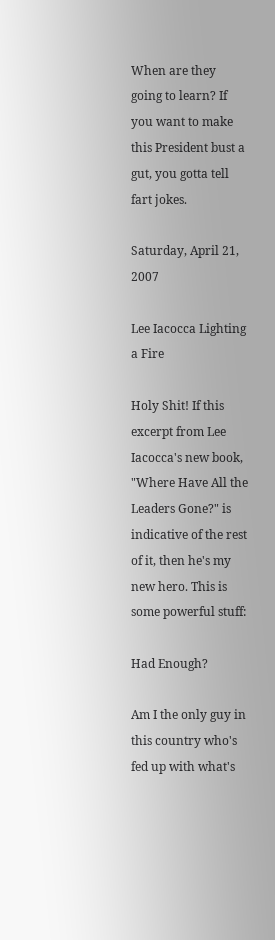When are they going to learn? If you want to make this President bust a gut, you gotta tell fart jokes.

Saturday, April 21, 2007

Lee Iacocca Lighting a Fire

Holy Shit! If this excerpt from Lee Iacocca's new book, "Where Have All the Leaders Gone?" is indicative of the rest of it, then he's my new hero. This is some powerful stuff:

Had Enough?

Am I the only guy in this country who's fed up with what's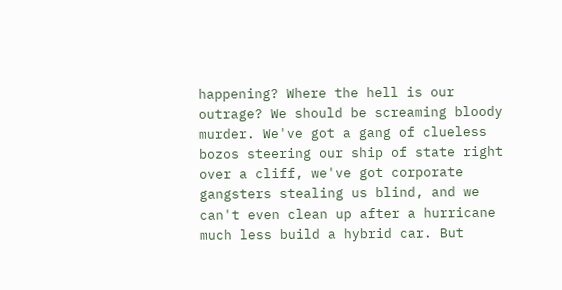happening? Where the hell is our outrage? We should be screaming bloody murder. We've got a gang of clueless bozos steering our ship of state right over a cliff, we've got corporate gangsters stealing us blind, and we can't even clean up after a hurricane much less build a hybrid car. But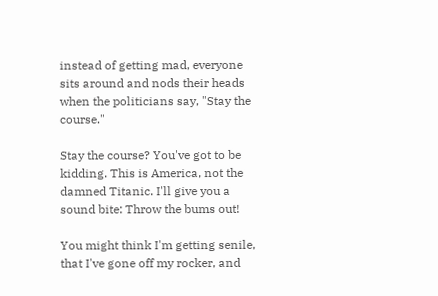instead of getting mad, everyone sits around and nods their heads when the politicians say, "Stay the course."

Stay the course? You've got to be kidding. This is America, not the damned Titanic. I'll give you a sound bite: Throw the bums out!

You might think I'm getting senile, that I've gone off my rocker, and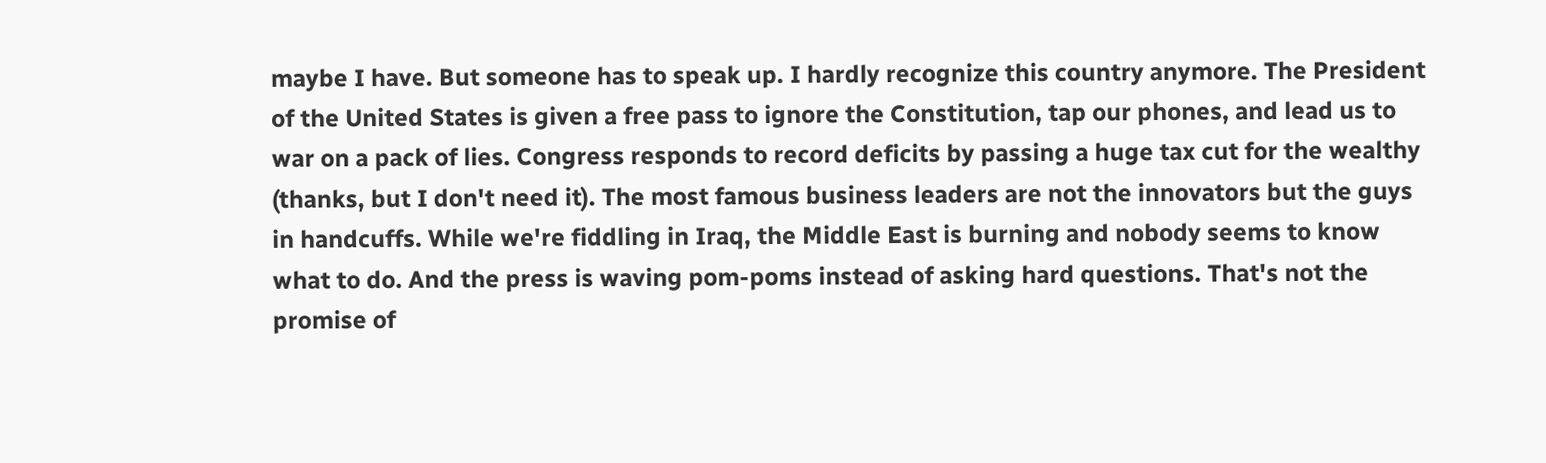maybe I have. But someone has to speak up. I hardly recognize this country anymore. The President of the United States is given a free pass to ignore the Constitution, tap our phones, and lead us to war on a pack of lies. Congress responds to record deficits by passing a huge tax cut for the wealthy (thanks, but I don't need it). The most famous business leaders are not the innovators but the guys in handcuffs. While we're fiddling in Iraq, the Middle East is burning and nobody seems to know what to do. And the press is waving pom-poms instead of asking hard questions. That's not the promise of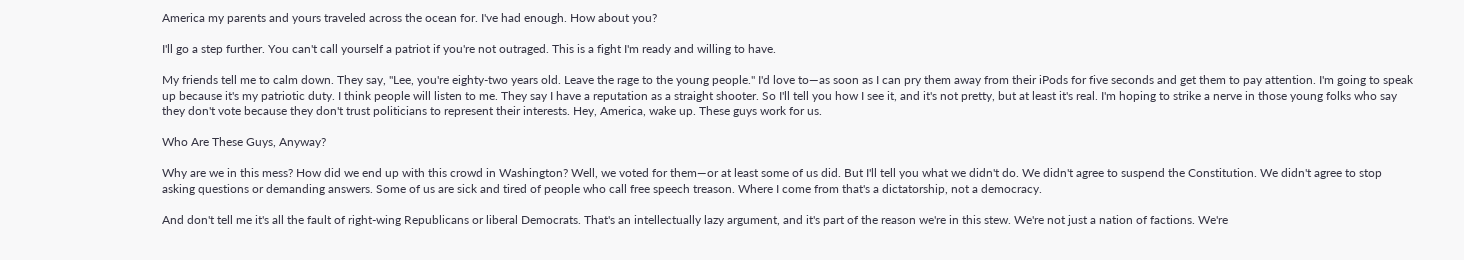America my parents and yours traveled across the ocean for. I've had enough. How about you?

I'll go a step further. You can't call yourself a patriot if you're not outraged. This is a fight I'm ready and willing to have.

My friends tell me to calm down. They say, "Lee, you're eighty-two years old. Leave the rage to the young people." I'd love to—as soon as I can pry them away from their iPods for five seconds and get them to pay attention. I'm going to speak up because it's my patriotic duty. I think people will listen to me. They say I have a reputation as a straight shooter. So I'll tell you how I see it, and it's not pretty, but at least it's real. I'm hoping to strike a nerve in those young folks who say they don't vote because they don't trust politicians to represent their interests. Hey, America, wake up. These guys work for us.

Who Are These Guys, Anyway?

Why are we in this mess? How did we end up with this crowd in Washington? Well, we voted for them—or at least some of us did. But I'll tell you what we didn't do. We didn't agree to suspend the Constitution. We didn't agree to stop asking questions or demanding answers. Some of us are sick and tired of people who call free speech treason. Where I come from that's a dictatorship, not a democracy.

And don't tell me it's all the fault of right-wing Republicans or liberal Democrats. That's an intellectually lazy argument, and it's part of the reason we're in this stew. We're not just a nation of factions. We're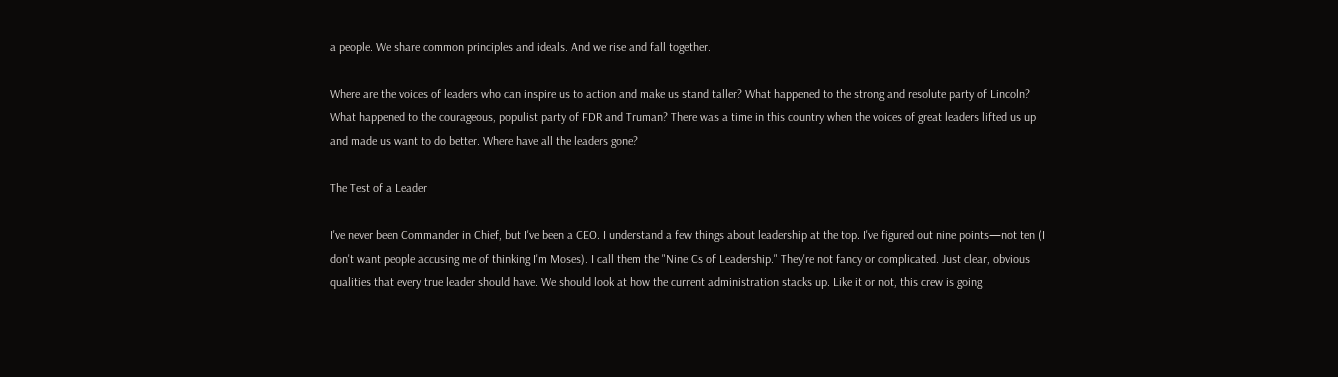a people. We share common principles and ideals. And we rise and fall together.

Where are the voices of leaders who can inspire us to action and make us stand taller? What happened to the strong and resolute party of Lincoln? What happened to the courageous, populist party of FDR and Truman? There was a time in this country when the voices of great leaders lifted us up and made us want to do better. Where have all the leaders gone?

The Test of a Leader

I've never been Commander in Chief, but I've been a CEO. I understand a few things about leadership at the top. I've figured out nine points—not ten (I don't want people accusing me of thinking I'm Moses). I call them the "Nine Cs of Leadership." They're not fancy or complicated. Just clear, obvious qualities that every true leader should have. We should look at how the current administration stacks up. Like it or not, this crew is going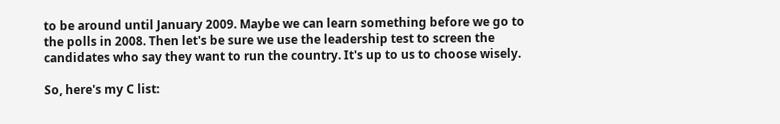to be around until January 2009. Maybe we can learn something before we go to the polls in 2008. Then let's be sure we use the leadership test to screen the candidates who say they want to run the country. It's up to us to choose wisely.

So, here's my C list: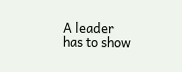A leader has to show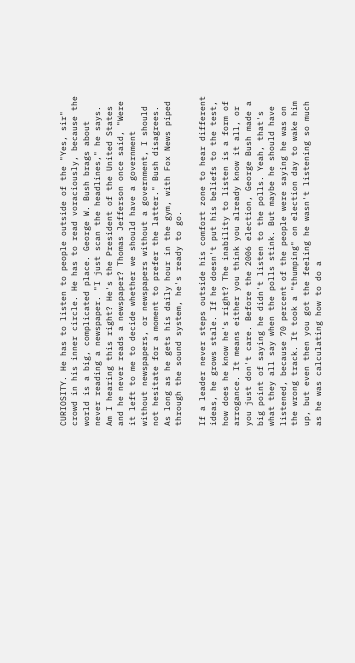CURIOSITY. He has to listen to people outside of the "Yes, sir" crowd in his inner circle. He has to read voraciously, because the world is a big, complicated place. George W. Bush brags about never reading a newspaper. "I just scan the headlines," he says. Am I hearing this right? He's the President of the United States and he never reads a newspaper? Thomas Jefferson once said, "Were it left to me to decide whether we should have a government without newspapers, or newspapers without a government, I should not hesitate for a moment to prefer the latter." Bush disagrees. As long as he gets his daily hour in the gym, with Fox News piped through the sound system, he's ready to go.

If a leader never steps outside his comfort zone to hear different ideas, he grows stale. If he doesn't put his beliefs to the test, how does he know he's right? The inability to listen is a form of arrogance. It means either you think you already know it all, or you just don't care. Before the 2006 election, George Bush made a big point of saying he didn't listen to the polls. Yeah, that's what they all say when the polls stink. But maybe he should have listened, because 70 percent of the people were saying he was on the wrong track. It took a "thumping" on election day to wake him up, but even then you got the feeling he wasn't listening so much as he was calculating how to do a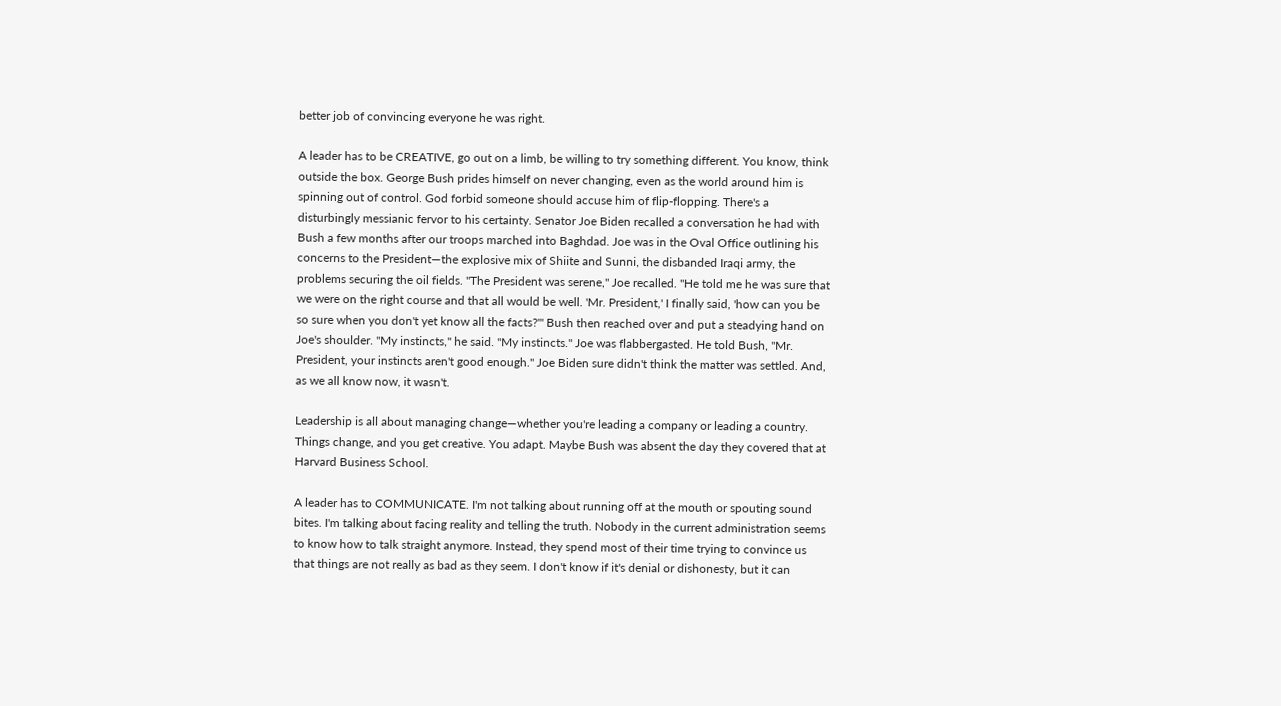better job of convincing everyone he was right.

A leader has to be CREATIVE, go out on a limb, be willing to try something different. You know, think outside the box. George Bush prides himself on never changing, even as the world around him is spinning out of control. God forbid someone should accuse him of flip-flopping. There's a disturbingly messianic fervor to his certainty. Senator Joe Biden recalled a conversation he had with Bush a few months after our troops marched into Baghdad. Joe was in the Oval Office outlining his concerns to the President—the explosive mix of Shiite and Sunni, the disbanded Iraqi army, the problems securing the oil fields. "The President was serene," Joe recalled. "He told me he was sure that we were on the right course and that all would be well. 'Mr. President,' I finally said, 'how can you be so sure when you don't yet know all the facts?'" Bush then reached over and put a steadying hand on Joe's shoulder. "My instincts," he said. "My instincts." Joe was flabbergasted. He told Bush, "Mr. President, your instincts aren't good enough." Joe Biden sure didn't think the matter was settled. And, as we all know now, it wasn't.

Leadership is all about managing change—whether you're leading a company or leading a country. Things change, and you get creative. You adapt. Maybe Bush was absent the day they covered that at Harvard Business School.

A leader has to COMMUNICATE. I'm not talking about running off at the mouth or spouting sound bites. I'm talking about facing reality and telling the truth. Nobody in the current administration seems to know how to talk straight anymore. Instead, they spend most of their time trying to convince us that things are not really as bad as they seem. I don't know if it's denial or dishonesty, but it can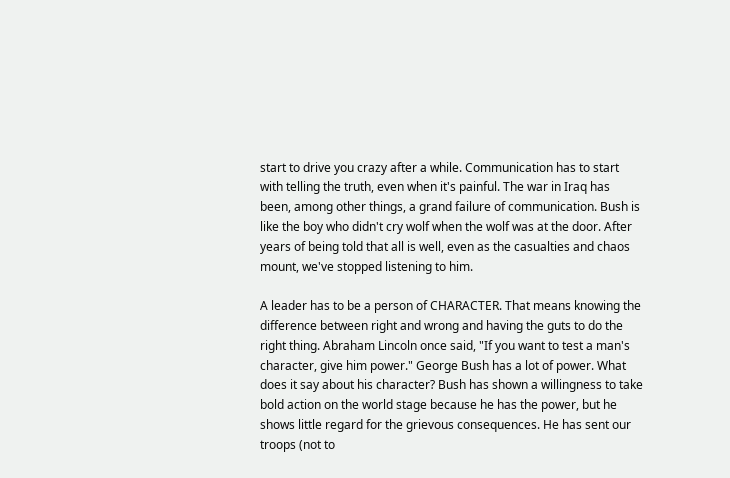start to drive you crazy after a while. Communication has to start with telling the truth, even when it's painful. The war in Iraq has been, among other things, a grand failure of communication. Bush is like the boy who didn't cry wolf when the wolf was at the door. After years of being told that all is well, even as the casualties and chaos mount, we've stopped listening to him.

A leader has to be a person of CHARACTER. That means knowing the difference between right and wrong and having the guts to do the right thing. Abraham Lincoln once said, "If you want to test a man's character, give him power." George Bush has a lot of power. What does it say about his character? Bush has shown a willingness to take bold action on the world stage because he has the power, but he shows little regard for the grievous consequences. He has sent our troops (not to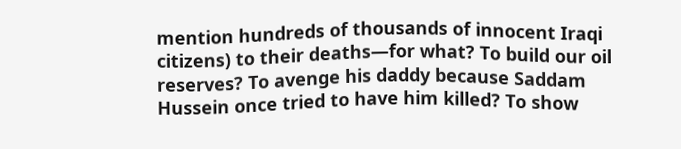mention hundreds of thousands of innocent Iraqi citizens) to their deaths—for what? To build our oil reserves? To avenge his daddy because Saddam Hussein once tried to have him killed? To show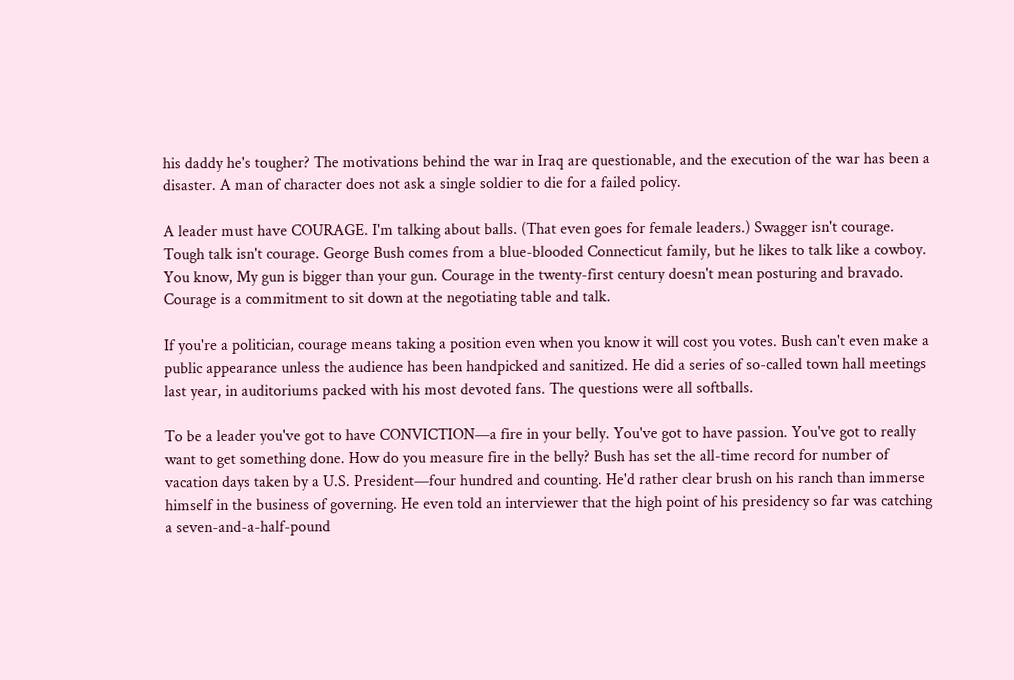his daddy he's tougher? The motivations behind the war in Iraq are questionable, and the execution of the war has been a disaster. A man of character does not ask a single soldier to die for a failed policy.

A leader must have COURAGE. I'm talking about balls. (That even goes for female leaders.) Swagger isn't courage. Tough talk isn't courage. George Bush comes from a blue-blooded Connecticut family, but he likes to talk like a cowboy. You know, My gun is bigger than your gun. Courage in the twenty-first century doesn't mean posturing and bravado. Courage is a commitment to sit down at the negotiating table and talk.

If you're a politician, courage means taking a position even when you know it will cost you votes. Bush can't even make a public appearance unless the audience has been handpicked and sanitized. He did a series of so-called town hall meetings last year, in auditoriums packed with his most devoted fans. The questions were all softballs.

To be a leader you've got to have CONVICTION—a fire in your belly. You've got to have passion. You've got to really want to get something done. How do you measure fire in the belly? Bush has set the all-time record for number of vacation days taken by a U.S. President—four hundred and counting. He'd rather clear brush on his ranch than immerse himself in the business of governing. He even told an interviewer that the high point of his presidency so far was catching a seven-and-a-half-pound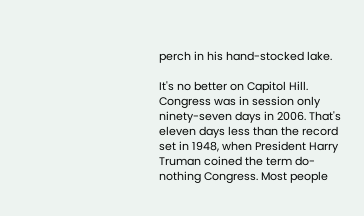perch in his hand-stocked lake.

It's no better on Capitol Hill. Congress was in session only ninety-seven days in 2006. That's eleven days less than the record set in 1948, when President Harry Truman coined the term do-nothing Congress. Most people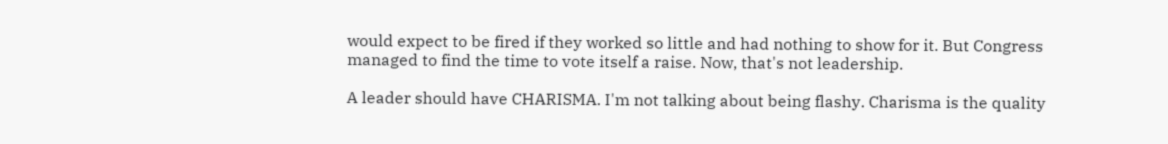would expect to be fired if they worked so little and had nothing to show for it. But Congress managed to find the time to vote itself a raise. Now, that's not leadership.

A leader should have CHARISMA. I'm not talking about being flashy. Charisma is the quality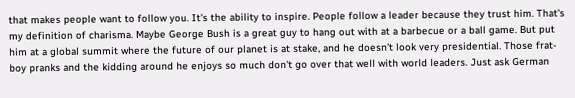that makes people want to follow you. It's the ability to inspire. People follow a leader because they trust him. That's my definition of charisma. Maybe George Bush is a great guy to hang out with at a barbecue or a ball game. But put him at a global summit where the future of our planet is at stake, and he doesn't look very presidential. Those frat-boy pranks and the kidding around he enjoys so much don't go over that well with world leaders. Just ask German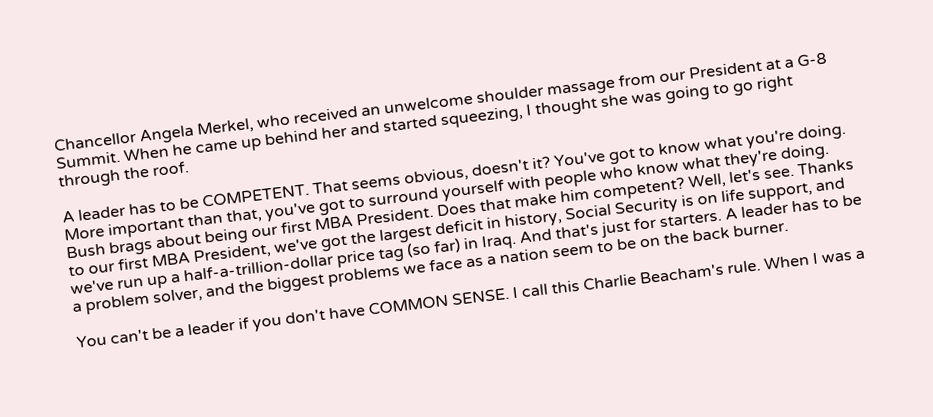Chancellor Angela Merkel, who received an unwelcome shoulder massage from our President at a G-8 Summit. When he came up behind her and started squeezing, I thought she was going to go right through the roof.

A leader has to be COMPETENT. That seems obvious, doesn't it? You've got to know what you're doing. More important than that, you've got to surround yourself with people who know what they're doing. Bush brags about being our first MBA President. Does that make him competent? Well, let's see. Thanks to our first MBA President, we've got the largest deficit in history, Social Security is on life support, and we've run up a half-a-trillion-dollar price tag (so far) in Iraq. And that's just for starters. A leader has to be a problem solver, and the biggest problems we face as a nation seem to be on the back burner.

You can't be a leader if you don't have COMMON SENSE. I call this Charlie Beacham's rule. When I was a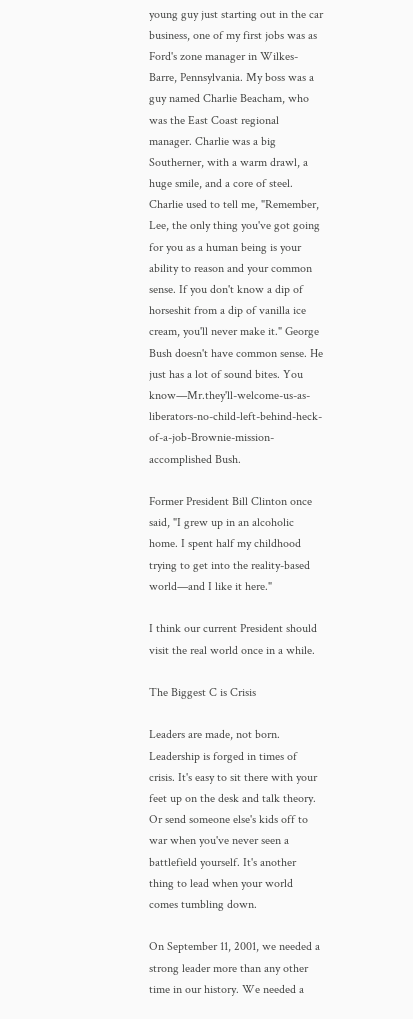young guy just starting out in the car business, one of my first jobs was as Ford's zone manager in Wilkes-Barre, Pennsylvania. My boss was a guy named Charlie Beacham, who was the East Coast regional manager. Charlie was a big Southerner, with a warm drawl, a huge smile, and a core of steel. Charlie used to tell me, "Remember, Lee, the only thing you've got going for you as a human being is your ability to reason and your common sense. If you don't know a dip of horseshit from a dip of vanilla ice cream, you'll never make it." George Bush doesn't have common sense. He just has a lot of sound bites. You know—Mr.they'll-welcome-us-as-liberators-no-child-left-behind-heck-of-a-job-Brownie-mission-accomplished Bush.

Former President Bill Clinton once said, "I grew up in an alcoholic home. I spent half my childhood trying to get into the reality-based world—and I like it here."

I think our current President should visit the real world once in a while.

The Biggest C is Crisis

Leaders are made, not born. Leadership is forged in times of crisis. It's easy to sit there with your feet up on the desk and talk theory. Or send someone else's kids off to war when you've never seen a battlefield yourself. It's another thing to lead when your world comes tumbling down.

On September 11, 2001, we needed a strong leader more than any other time in our history. We needed a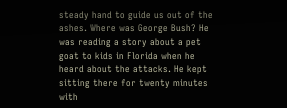steady hand to guide us out of the ashes. Where was George Bush? He was reading a story about a pet goat to kids in Florida when he heard about the attacks. He kept sitting there for twenty minutes with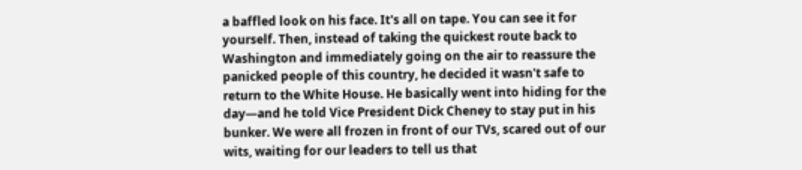a baffled look on his face. It's all on tape. You can see it for yourself. Then, instead of taking the quickest route back to Washington and immediately going on the air to reassure the panicked people of this country, he decided it wasn't safe to return to the White House. He basically went into hiding for the day—and he told Vice President Dick Cheney to stay put in his bunker. We were all frozen in front of our TVs, scared out of our wits, waiting for our leaders to tell us that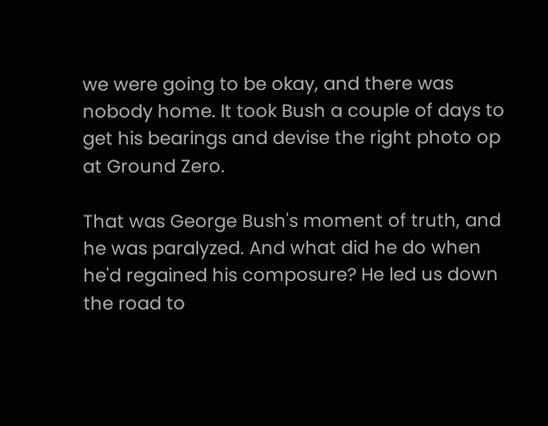we were going to be okay, and there was nobody home. It took Bush a couple of days to get his bearings and devise the right photo op at Ground Zero.

That was George Bush's moment of truth, and he was paralyzed. And what did he do when he'd regained his composure? He led us down the road to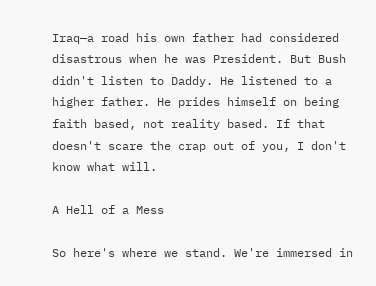Iraq—a road his own father had considered disastrous when he was President. But Bush didn't listen to Daddy. He listened to a higher father. He prides himself on being faith based, not reality based. If that doesn't scare the crap out of you, I don't know what will.

A Hell of a Mess

So here's where we stand. We're immersed in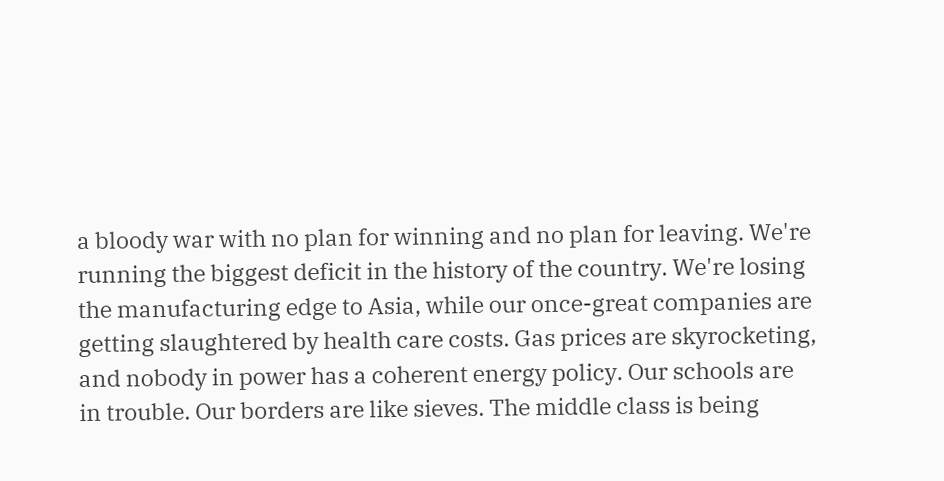a bloody war with no plan for winning and no plan for leaving. We're running the biggest deficit in the history of the country. We're losing the manufacturing edge to Asia, while our once-great companies are getting slaughtered by health care costs. Gas prices are skyrocketing, and nobody in power has a coherent energy policy. Our schools are in trouble. Our borders are like sieves. The middle class is being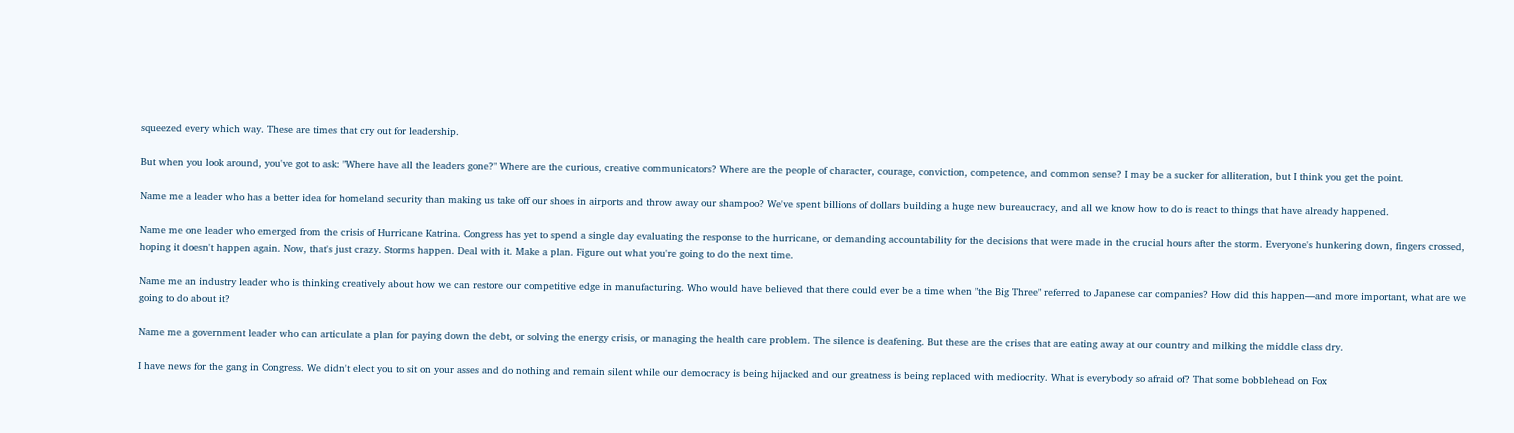squeezed every which way. These are times that cry out for leadership.

But when you look around, you've got to ask: "Where have all the leaders gone?" Where are the curious, creative communicators? Where are the people of character, courage, conviction, competence, and common sense? I may be a sucker for alliteration, but I think you get the point.

Name me a leader who has a better idea for homeland security than making us take off our shoes in airports and throw away our shampoo? We've spent billions of dollars building a huge new bureaucracy, and all we know how to do is react to things that have already happened.

Name me one leader who emerged from the crisis of Hurricane Katrina. Congress has yet to spend a single day evaluating the response to the hurricane, or demanding accountability for the decisions that were made in the crucial hours after the storm. Everyone's hunkering down, fingers crossed, hoping it doesn't happen again. Now, that's just crazy. Storms happen. Deal with it. Make a plan. Figure out what you're going to do the next time.

Name me an industry leader who is thinking creatively about how we can restore our competitive edge in manufacturing. Who would have believed that there could ever be a time when "the Big Three" referred to Japanese car companies? How did this happen—and more important, what are we going to do about it?

Name me a government leader who can articulate a plan for paying down the debt, or solving the energy crisis, or managing the health care problem. The silence is deafening. But these are the crises that are eating away at our country and milking the middle class dry.

I have news for the gang in Congress. We didn't elect you to sit on your asses and do nothing and remain silent while our democracy is being hijacked and our greatness is being replaced with mediocrity. What is everybody so afraid of? That some bobblehead on Fox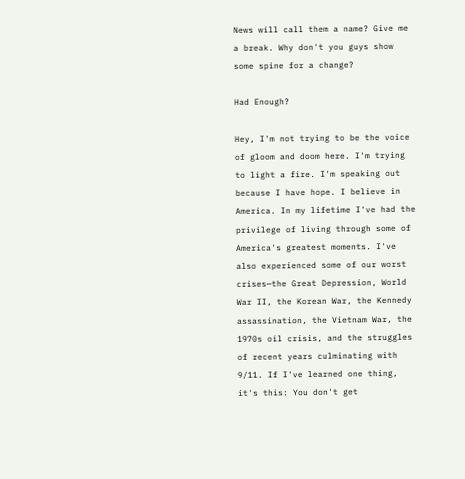News will call them a name? Give me a break. Why don't you guys show some spine for a change?

Had Enough?

Hey, I'm not trying to be the voice of gloom and doom here. I'm trying to light a fire. I'm speaking out because I have hope. I believe in America. In my lifetime I've had the privilege of living through some of America's greatest moments. I've also experienced some of our worst crises—the Great Depression, World War II, the Korean War, the Kennedy assassination, the Vietnam War, the 1970s oil crisis, and the struggles of recent years culminating with 9/11. If I've learned one thing, it's this: You don't get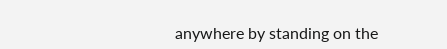anywhere by standing on the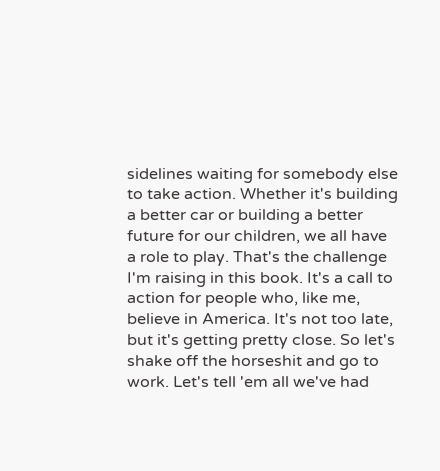sidelines waiting for somebody else to take action. Whether it's building a better car or building a better future for our children, we all have a role to play. That's the challenge I'm raising in this book. It's a call to action for people who, like me, believe in America. It's not too late, but it's getting pretty close. So let's shake off the horseshit and go to work. Let's tell 'em all we've had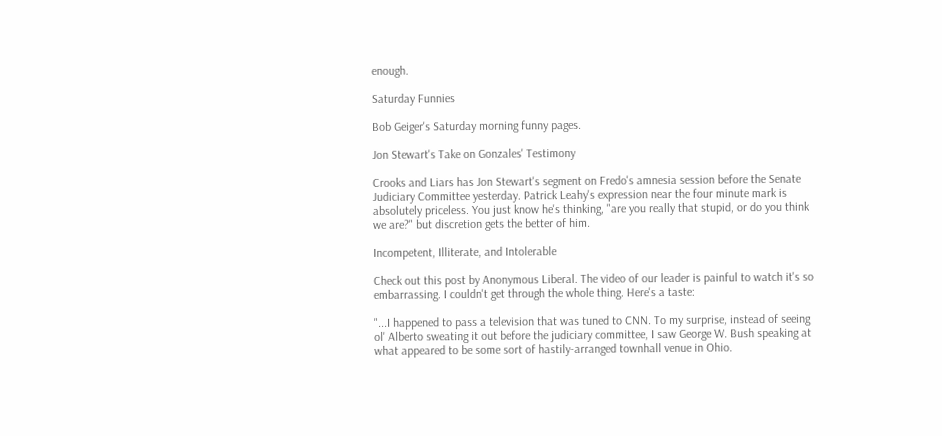enough.

Saturday Funnies

Bob Geiger's Saturday morning funny pages.

Jon Stewart's Take on Gonzales' Testimony

Crooks and Liars has Jon Stewart's segment on Fredo's amnesia session before the Senate Judiciary Committee yesterday. Patrick Leahy's expression near the four minute mark is absolutely priceless. You just know he's thinking, "are you really that stupid, or do you think we are?" but discretion gets the better of him.

Incompetent, Illiterate, and Intolerable

Check out this post by Anonymous Liberal. The video of our leader is painful to watch it's so embarrassing. I couldn't get through the whole thing. Here's a taste:

"...I happened to pass a television that was tuned to CNN. To my surprise, instead of seeing ol' Alberto sweating it out before the judiciary committee, I saw George W. Bush speaking at what appeared to be some sort of hastily-arranged townhall venue in Ohio.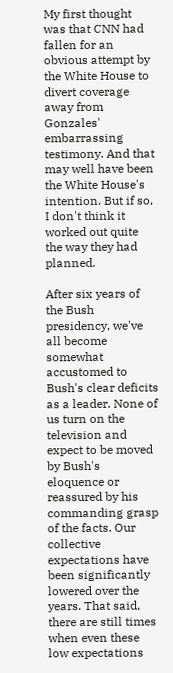My first thought was that CNN had fallen for an obvious attempt by the White House to divert coverage away from Gonzales' embarrassing testimony. And that may well have been the White House's intention. But if so, I don't think it worked out quite the way they had planned.

After six years of the Bush presidency, we've all become somewhat accustomed to Bush's clear deficits as a leader. None of us turn on the television and expect to be moved by Bush's eloquence or reassured by his commanding grasp of the facts. Our collective expectations have been significantly lowered over the years. That said, there are still times when even these low expectations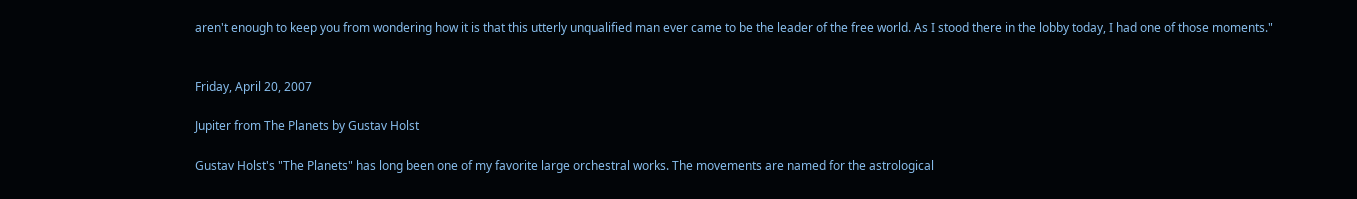aren't enough to keep you from wondering how it is that this utterly unqualified man ever came to be the leader of the free world. As I stood there in the lobby today, I had one of those moments."


Friday, April 20, 2007

Jupiter from The Planets by Gustav Holst

Gustav Holst's "The Planets" has long been one of my favorite large orchestral works. The movements are named for the astrological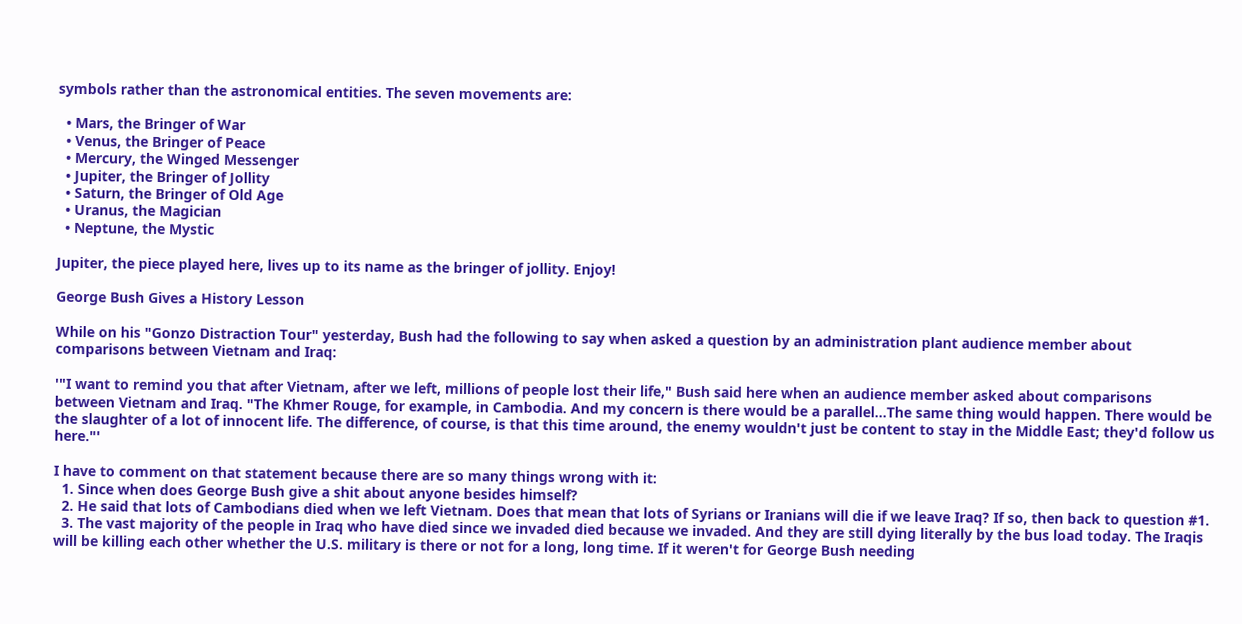symbols rather than the astronomical entities. The seven movements are:

  • Mars, the Bringer of War
  • Venus, the Bringer of Peace
  • Mercury, the Winged Messenger
  • Jupiter, the Bringer of Jollity
  • Saturn, the Bringer of Old Age
  • Uranus, the Magician
  • Neptune, the Mystic

Jupiter, the piece played here, lives up to its name as the bringer of jollity. Enjoy!

George Bush Gives a History Lesson

While on his "Gonzo Distraction Tour" yesterday, Bush had the following to say when asked a question by an administration plant audience member about comparisons between Vietnam and Iraq:

'"I want to remind you that after Vietnam, after we left, millions of people lost their life," Bush said here when an audience member asked about comparisons between Vietnam and Iraq. "The Khmer Rouge, for example, in Cambodia. And my concern is there would be a parallel...The same thing would happen. There would be the slaughter of a lot of innocent life. The difference, of course, is that this time around, the enemy wouldn't just be content to stay in the Middle East; they'd follow us here."'

I have to comment on that statement because there are so many things wrong with it:
  1. Since when does George Bush give a shit about anyone besides himself?
  2. He said that lots of Cambodians died when we left Vietnam. Does that mean that lots of Syrians or Iranians will die if we leave Iraq? If so, then back to question #1.
  3. The vast majority of the people in Iraq who have died since we invaded died because we invaded. And they are still dying literally by the bus load today. The Iraqis will be killing each other whether the U.S. military is there or not for a long, long time. If it weren't for George Bush needing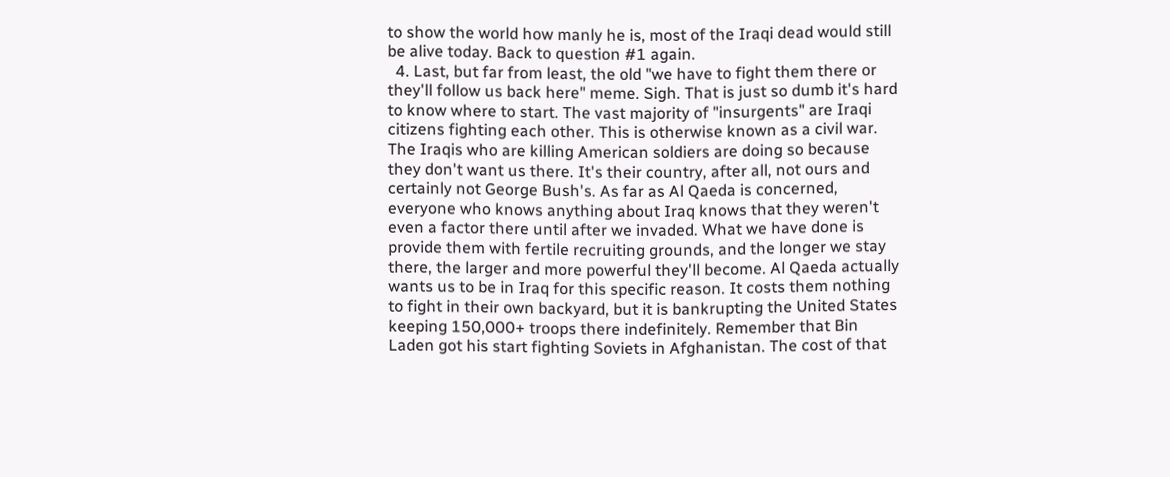to show the world how manly he is, most of the Iraqi dead would still be alive today. Back to question #1 again.
  4. Last, but far from least, the old "we have to fight them there or they'll follow us back here" meme. Sigh. That is just so dumb it's hard to know where to start. The vast majority of "insurgents" are Iraqi citizens fighting each other. This is otherwise known as a civil war. The Iraqis who are killing American soldiers are doing so because they don't want us there. It's their country, after all, not ours and certainly not George Bush's. As far as Al Qaeda is concerned, everyone who knows anything about Iraq knows that they weren't even a factor there until after we invaded. What we have done is provide them with fertile recruiting grounds, and the longer we stay there, the larger and more powerful they'll become. Al Qaeda actually wants us to be in Iraq for this specific reason. It costs them nothing to fight in their own backyard, but it is bankrupting the United States keeping 150,000+ troops there indefinitely. Remember that Bin Laden got his start fighting Soviets in Afghanistan. The cost of that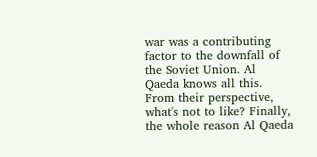war was a contributing factor to the downfall of the Soviet Union. Al Qaeda knows all this. From their perspective, what's not to like? Finally, the whole reason Al Qaeda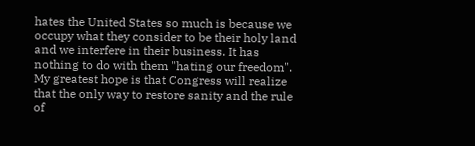hates the United States so much is because we occupy what they consider to be their holy land and we interfere in their business. It has nothing to do with them "hating our freedom".
My greatest hope is that Congress will realize that the only way to restore sanity and the rule of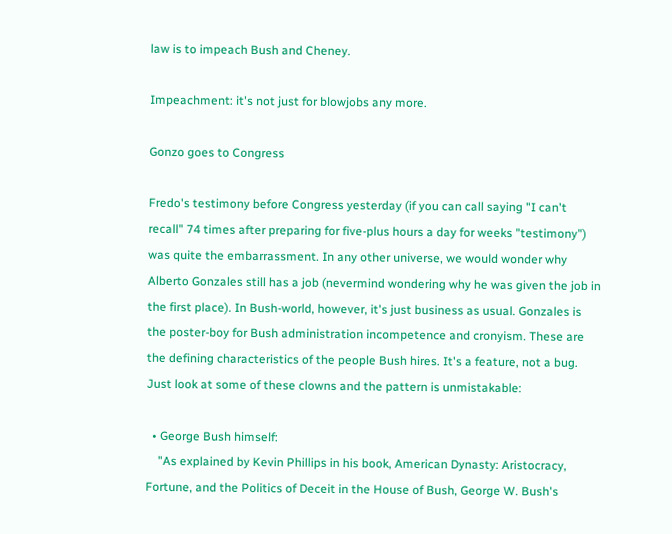law is to impeach Bush and Cheney.

Impeachment: it's not just for blowjobs any more.

Gonzo goes to Congress

Fredo's testimony before Congress yesterday (if you can call saying "I can't recall" 74 times after preparing for five-plus hours a day for weeks "testimony") was quite the embarrassment. In any other universe, we would wonder why Alberto Gonzales still has a job (nevermind wondering why he was given the job in the first place). In Bush-world, however, it's just business as usual. Gonzales is the poster-boy for Bush administration incompetence and cronyism. These are the defining characteristics of the people Bush hires. It's a feature, not a bug. Just look at some of these clowns and the pattern is unmistakable:

  • George Bush himself:
    "As explained by Kevin Phillips in his book, American Dynasty: Aristocracy, Fortune, and the Politics of Deceit in the House of Bush, George W. Bush's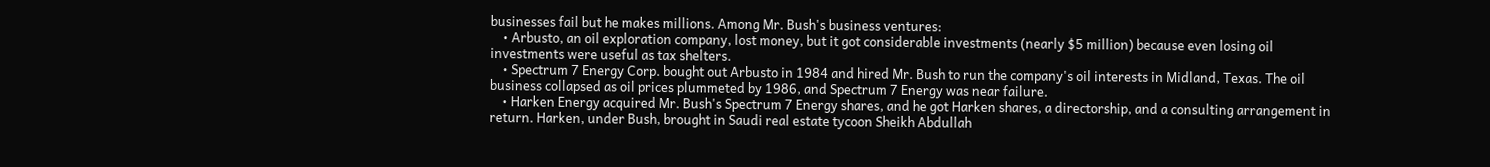businesses fail but he makes millions. Among Mr. Bush's business ventures:
    • Arbusto, an oil exploration company, lost money, but it got considerable investments (nearly $5 million) because even losing oil investments were useful as tax shelters.
    • Spectrum 7 Energy Corp. bought out Arbusto in 1984 and hired Mr. Bush to run the company's oil interests in Midland, Texas. The oil business collapsed as oil prices plummeted by 1986, and Spectrum 7 Energy was near failure.
    • Harken Energy acquired Mr. Bush's Spectrum 7 Energy shares, and he got Harken shares, a directorship, and a consulting arrangement in return. Harken, under Bush, brought in Saudi real estate tycoon Sheikh Abdullah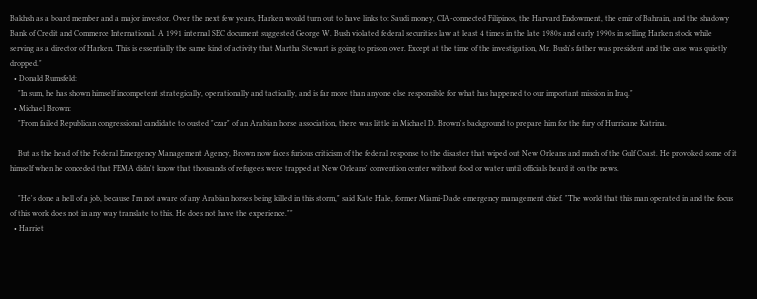Bakhsh as a board member and a major investor. Over the next few years, Harken would turn out to have links to: Saudi money, CIA-connected Filipinos, the Harvard Endowment, the emir of Bahrain, and the shadowy Bank of Credit and Commerce International. A 1991 internal SEC document suggested George W. Bush violated federal securities law at least 4 times in the late 1980s and early 1990s in selling Harken stock while serving as a director of Harken. This is essentially the same kind of activity that Martha Stewart is going to prison over. Except at the time of the investigation, Mr. Bush's father was president and the case was quietly dropped."
  • Donald Rumsfeld:
    "In sum, he has shown himself incompetent strategically, operationally and tactically, and is far more than anyone else responsible for what has happened to our important mission in Iraq."
  • Michael Brown:
    "From failed Republican congressional candidate to ousted "czar" of an Arabian horse association, there was little in Michael D. Brown's background to prepare him for the fury of Hurricane Katrina.

    But as the head of the Federal Emergency Management Agency, Brown now faces furious criticism of the federal response to the disaster that wiped out New Orleans and much of the Gulf Coast. He provoked some of it himself when he conceded that FEMA didn't know that thousands of refugees were trapped at New Orleans' convention center without food or water until officials heard it on the news.

    "He's done a hell of a job, because I'm not aware of any Arabian horses being killed in this storm," said Kate Hale, former Miami-Dade emergency management chief. "The world that this man operated in and the focus of this work does not in any way translate to this. He does not have the experience.""
  • Harriet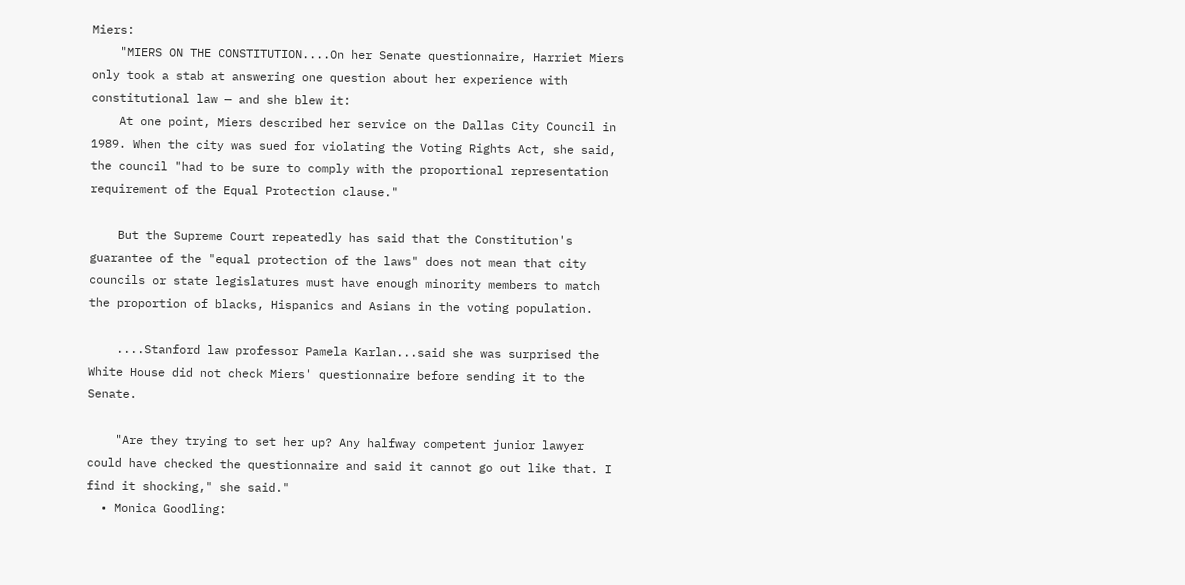Miers:
    "MIERS ON THE CONSTITUTION....On her Senate questionnaire, Harriet Miers only took a stab at answering one question about her experience with constitutional law — and she blew it:
    At one point, Miers described her service on the Dallas City Council in 1989. When the city was sued for violating the Voting Rights Act, she said, the council "had to be sure to comply with the proportional representation requirement of the Equal Protection clause."

    But the Supreme Court repeatedly has said that the Constitution's guarantee of the "equal protection of the laws" does not mean that city councils or state legislatures must have enough minority members to match the proportion of blacks, Hispanics and Asians in the voting population.

    ....Stanford law professor Pamela Karlan...said she was surprised the White House did not check Miers' questionnaire before sending it to the Senate.

    "Are they trying to set her up? Any halfway competent junior lawyer could have checked the questionnaire and said it cannot go out like that. I find it shocking," she said."
  • Monica Goodling: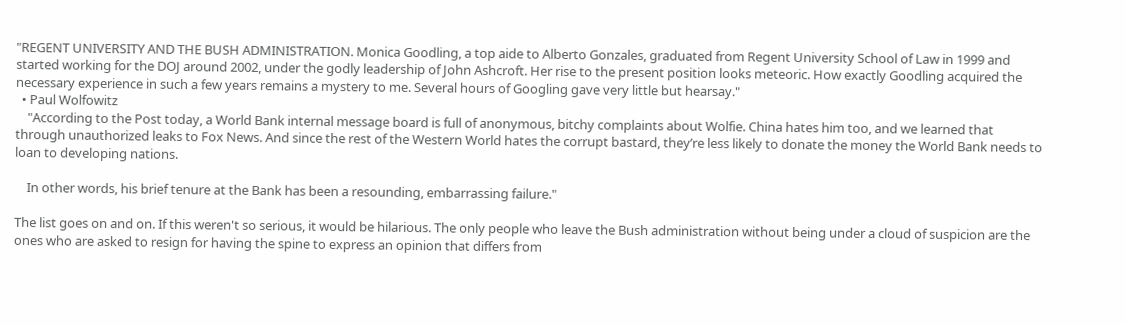"REGENT UNIVERSITY AND THE BUSH ADMINISTRATION. Monica Goodling, a top aide to Alberto Gonzales, graduated from Regent University School of Law in 1999 and started working for the DOJ around 2002, under the godly leadership of John Ashcroft. Her rise to the present position looks meteoric. How exactly Goodling acquired the necessary experience in such a few years remains a mystery to me. Several hours of Googling gave very little but hearsay."
  • Paul Wolfowitz
    "According to the Post today, a World Bank internal message board is full of anonymous, bitchy complaints about Wolfie. China hates him too, and we learned that through unauthorized leaks to Fox News. And since the rest of the Western World hates the corrupt bastard, they’re less likely to donate the money the World Bank needs to loan to developing nations.

    In other words, his brief tenure at the Bank has been a resounding, embarrassing failure."

The list goes on and on. If this weren't so serious, it would be hilarious. The only people who leave the Bush administration without being under a cloud of suspicion are the ones who are asked to resign for having the spine to express an opinion that differs from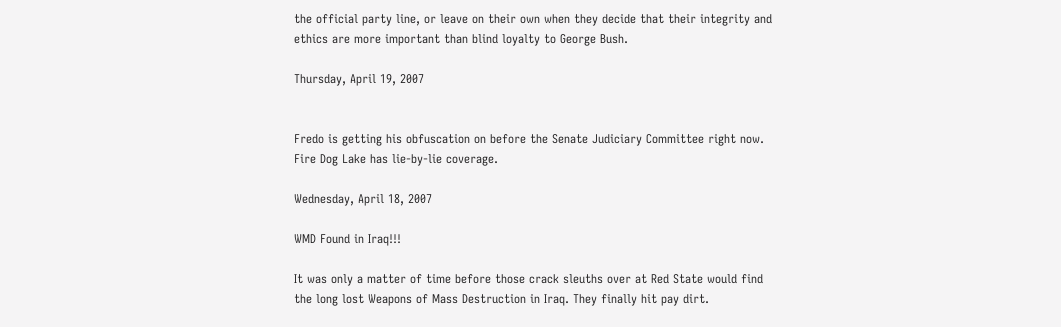the official party line, or leave on their own when they decide that their integrity and ethics are more important than blind loyalty to George Bush.

Thursday, April 19, 2007


Fredo is getting his obfuscation on before the Senate Judiciary Committee right now. Fire Dog Lake has lie-by-lie coverage.

Wednesday, April 18, 2007

WMD Found in Iraq!!!

It was only a matter of time before those crack sleuths over at Red State would find the long lost Weapons of Mass Destruction in Iraq. They finally hit pay dirt.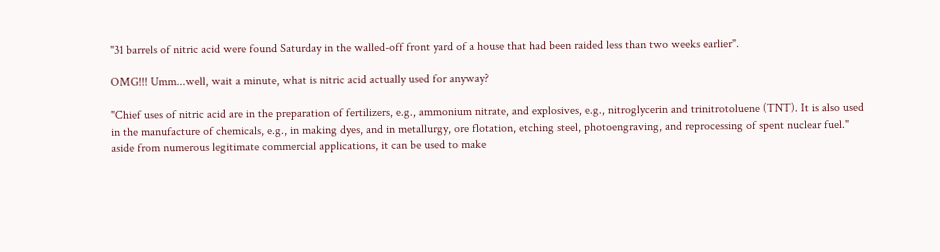"31 barrels of nitric acid were found Saturday in the walled-off front yard of a house that had been raided less than two weeks earlier".

OMG!!! Umm...well, wait a minute, what is nitric acid actually used for anyway?

"Chief uses of nitric acid are in the preparation of fertilizers, e.g., ammonium nitrate, and explosives, e.g., nitroglycerin and trinitrotoluene (TNT). It is also used in the manufacture of chemicals, e.g., in making dyes, and in metallurgy, ore flotation, etching steel, photoengraving, and reprocessing of spent nuclear fuel." aside from numerous legitimate commercial applications, it can be used to make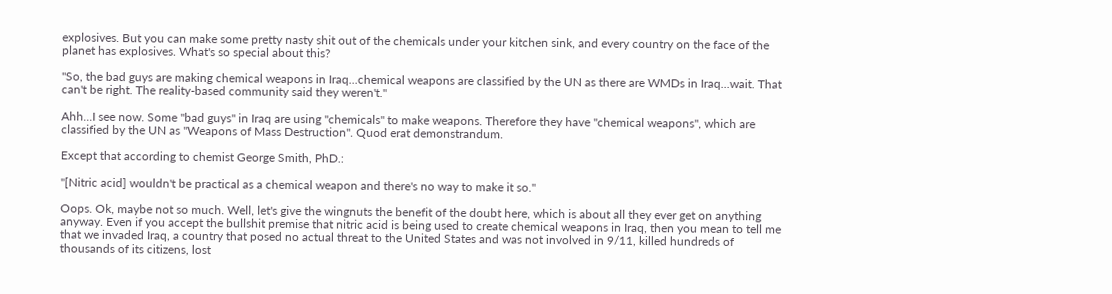explosives. But you can make some pretty nasty shit out of the chemicals under your kitchen sink, and every country on the face of the planet has explosives. What's so special about this?

"So, the bad guys are making chemical weapons in Iraq...chemical weapons are classified by the UN as there are WMDs in Iraq...wait. That can't be right. The reality-based community said they weren't."

Ahh...I see now. Some "bad guys" in Iraq are using "chemicals" to make weapons. Therefore they have "chemical weapons", which are classified by the UN as "Weapons of Mass Destruction". Quod erat demonstrandum.

Except that according to chemist George Smith, PhD.:

"[Nitric acid] wouldn't be practical as a chemical weapon and there's no way to make it so."

Oops. Ok, maybe not so much. Well, let's give the wingnuts the benefit of the doubt here, which is about all they ever get on anything anyway. Even if you accept the bullshit premise that nitric acid is being used to create chemical weapons in Iraq, then you mean to tell me that we invaded Iraq, a country that posed no actual threat to the United States and was not involved in 9/11, killed hundreds of thousands of its citizens, lost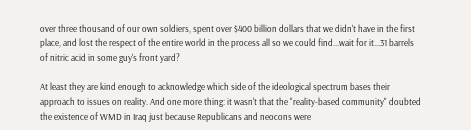over three thousand of our own soldiers, spent over $400 billion dollars that we didn't have in the first place, and lost the respect of the entire world in the process all so we could find...wait for it...31 barrels of nitric acid in some guy's front yard?

At least they are kind enough to acknowledge which side of the ideological spectrum bases their approach to issues on reality. And one more thing: it wasn't that the "reality-based community" doubted the existence of WMD in Iraq just because Republicans and neocons were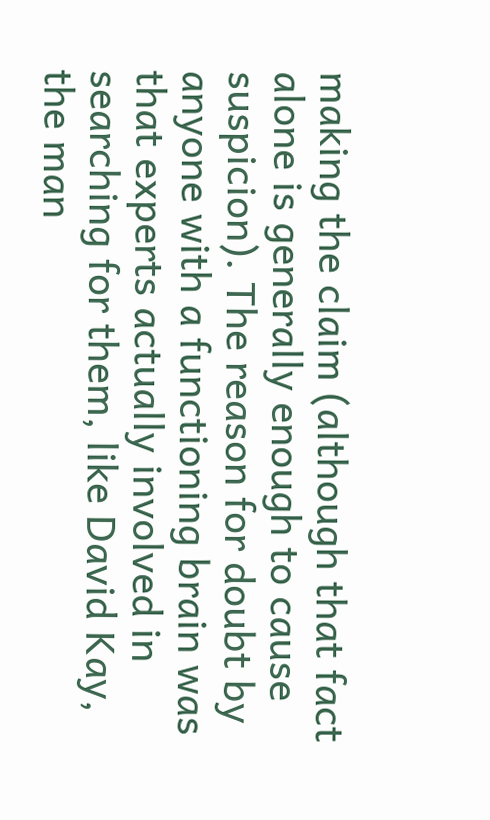making the claim (although that fact alone is generally enough to cause suspicion). The reason for doubt by anyone with a functioning brain was that experts actually involved in searching for them, like David Kay, the man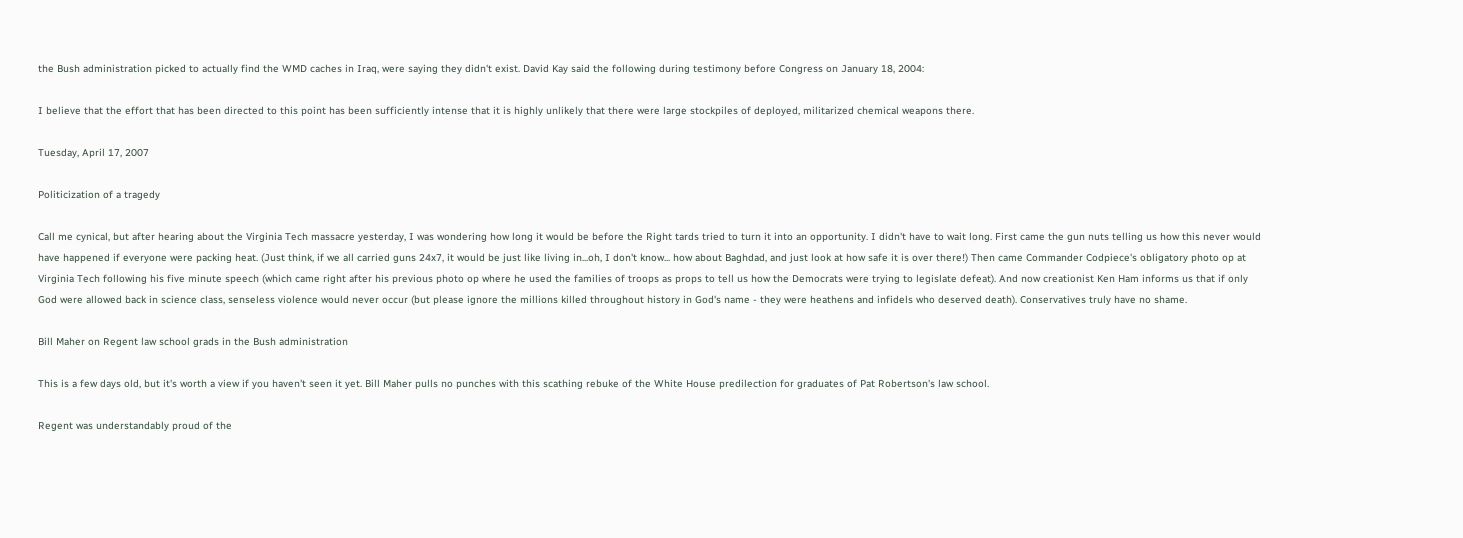the Bush administration picked to actually find the WMD caches in Iraq, were saying they didn't exist. David Kay said the following during testimony before Congress on January 18, 2004:

I believe that the effort that has been directed to this point has been sufficiently intense that it is highly unlikely that there were large stockpiles of deployed, militarized chemical weapons there.

Tuesday, April 17, 2007

Politicization of a tragedy

Call me cynical, but after hearing about the Virginia Tech massacre yesterday, I was wondering how long it would be before the Right tards tried to turn it into an opportunity. I didn't have to wait long. First came the gun nuts telling us how this never would have happened if everyone were packing heat. (Just think, if we all carried guns 24x7, it would be just like living in...oh, I don't know... how about Baghdad, and just look at how safe it is over there!) Then came Commander Codpiece's obligatory photo op at Virginia Tech following his five minute speech (which came right after his previous photo op where he used the families of troops as props to tell us how the Democrats were trying to legislate defeat). And now creationist Ken Ham informs us that if only God were allowed back in science class, senseless violence would never occur (but please ignore the millions killed throughout history in God's name - they were heathens and infidels who deserved death). Conservatives truly have no shame.

Bill Maher on Regent law school grads in the Bush administration

This is a few days old, but it's worth a view if you haven't seen it yet. Bill Maher pulls no punches with this scathing rebuke of the White House predilection for graduates of Pat Robertson's law school.

Regent was understandably proud of the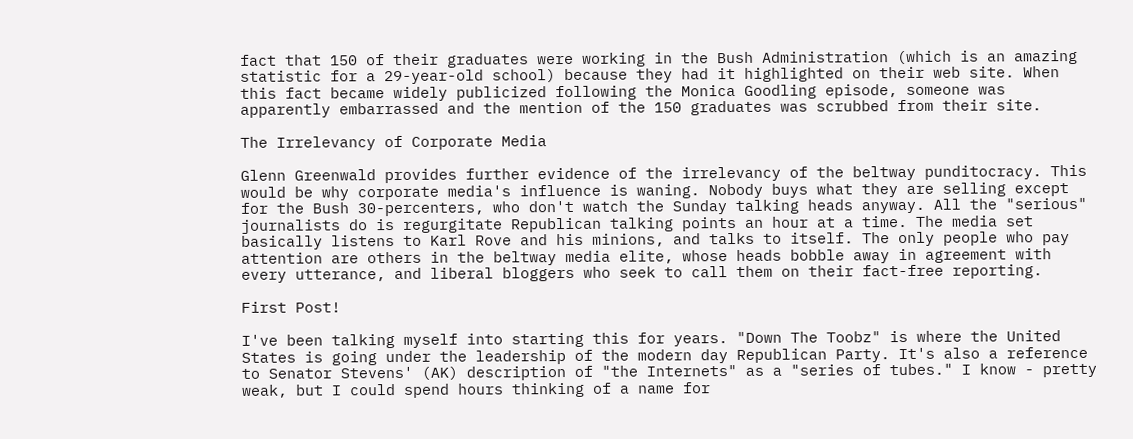fact that 150 of their graduates were working in the Bush Administration (which is an amazing statistic for a 29-year-old school) because they had it highlighted on their web site. When this fact became widely publicized following the Monica Goodling episode, someone was apparently embarrassed and the mention of the 150 graduates was scrubbed from their site.

The Irrelevancy of Corporate Media

Glenn Greenwald provides further evidence of the irrelevancy of the beltway punditocracy. This would be why corporate media's influence is waning. Nobody buys what they are selling except for the Bush 30-percenters, who don't watch the Sunday talking heads anyway. All the "serious" journalists do is regurgitate Republican talking points an hour at a time. The media set basically listens to Karl Rove and his minions, and talks to itself. The only people who pay attention are others in the beltway media elite, whose heads bobble away in agreement with every utterance, and liberal bloggers who seek to call them on their fact-free reporting.

First Post!

I've been talking myself into starting this for years. "Down The Toobz" is where the United States is going under the leadership of the modern day Republican Party. It's also a reference to Senator Stevens' (AK) description of "the Internets" as a "series of tubes." I know - pretty weak, but I could spend hours thinking of a name for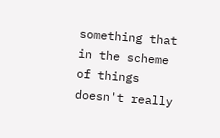something that in the scheme of things doesn't really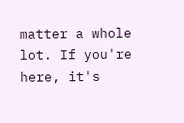matter a whole lot. If you're here, it's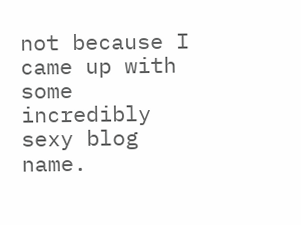not because I came up with some incredibly sexy blog name.